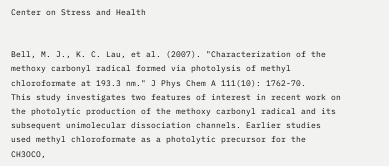Center on Stress and Health


Bell, M. J., K. C. Lau, et al. (2007). "Characterization of the methoxy carbonyl radical formed via photolysis of methyl chloroformate at 193.3 nm." J Phys Chem A 111(10): 1762-70.
This study investigates two features of interest in recent work on the photolytic production of the methoxy carbonyl radical and its subsequent unimolecular dissociation channels. Earlier studies used methyl chloroformate as a photolytic precursor for the CH3OCO,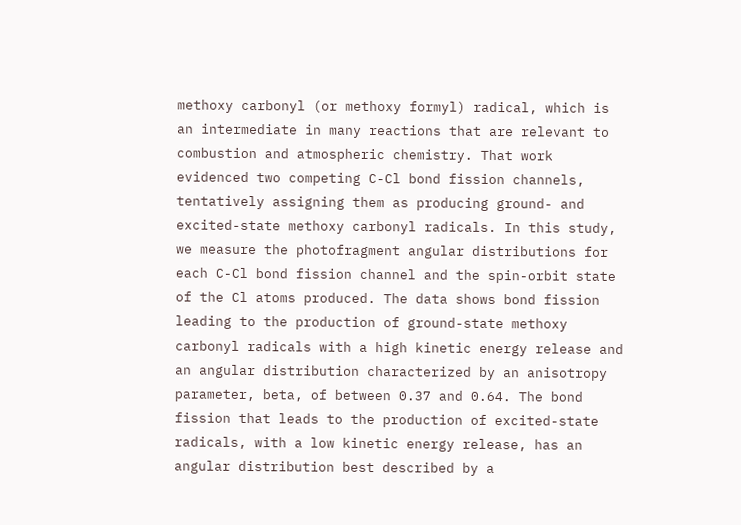methoxy carbonyl (or methoxy formyl) radical, which is an intermediate in many reactions that are relevant to combustion and atmospheric chemistry. That work evidenced two competing C-Cl bond fission channels, tentatively assigning them as producing ground- and excited-state methoxy carbonyl radicals. In this study, we measure the photofragment angular distributions for each C-Cl bond fission channel and the spin-orbit state of the Cl atoms produced. The data shows bond fission leading to the production of ground-state methoxy carbonyl radicals with a high kinetic energy release and an angular distribution characterized by an anisotropy parameter, beta, of between 0.37 and 0.64. The bond fission that leads to the production of excited-state radicals, with a low kinetic energy release, has an angular distribution best described by a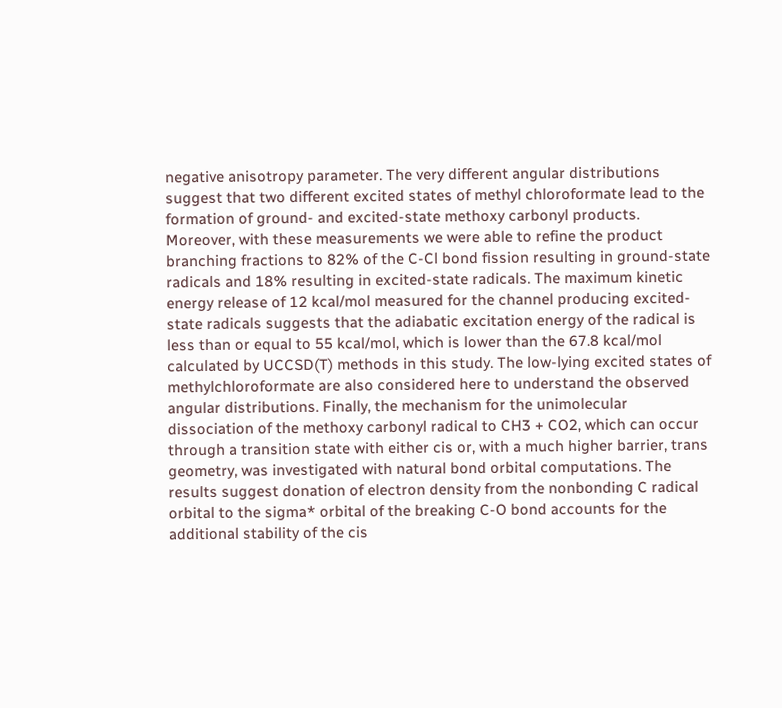negative anisotropy parameter. The very different angular distributions suggest that two different excited states of methyl chloroformate lead to the formation of ground- and excited-state methoxy carbonyl products. Moreover, with these measurements we were able to refine the product branching fractions to 82% of the C-Cl bond fission resulting in ground-state radicals and 18% resulting in excited-state radicals. The maximum kinetic energy release of 12 kcal/mol measured for the channel producing excited-state radicals suggests that the adiabatic excitation energy of the radical is less than or equal to 55 kcal/mol, which is lower than the 67.8 kcal/mol calculated by UCCSD(T) methods in this study. The low-lying excited states of methylchloroformate are also considered here to understand the observed angular distributions. Finally, the mechanism for the unimolecular dissociation of the methoxy carbonyl radical to CH3 + CO2, which can occur through a transition state with either cis or, with a much higher barrier, trans geometry, was investigated with natural bond orbital computations. The results suggest donation of electron density from the nonbonding C radical orbital to the sigma* orbital of the breaking C-O bond accounts for the additional stability of the cis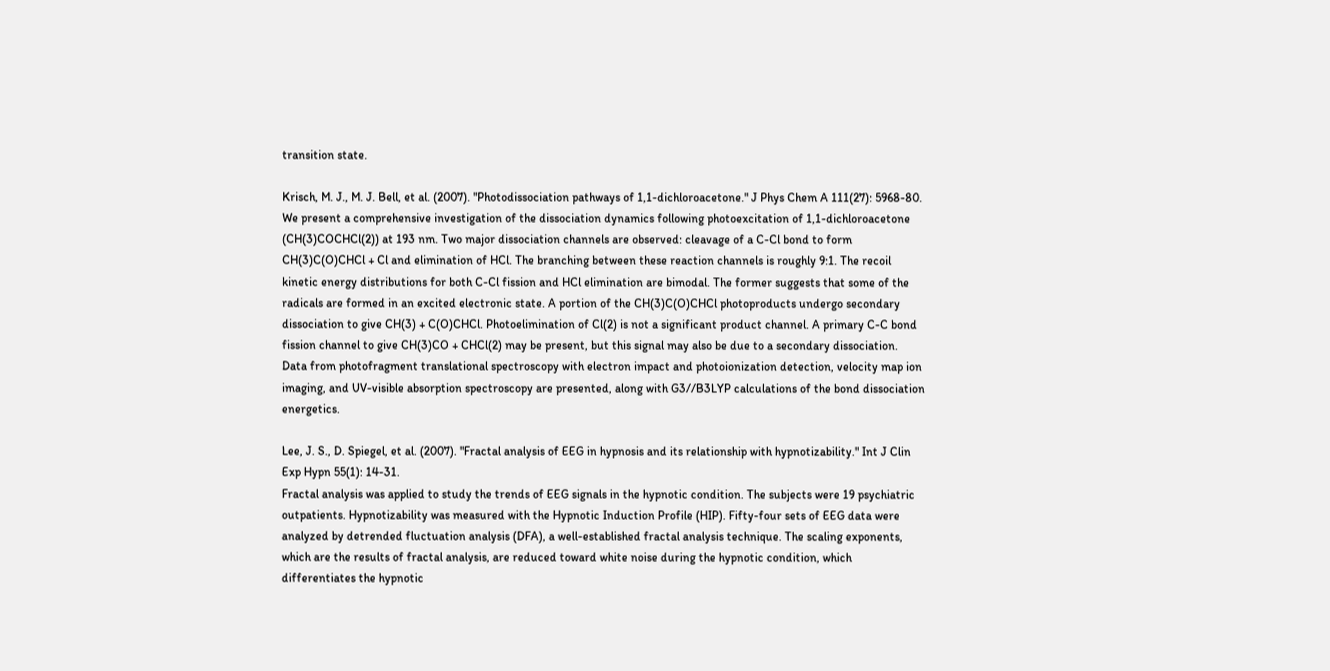transition state.

Krisch, M. J., M. J. Bell, et al. (2007). "Photodissociation pathways of 1,1-dichloroacetone." J Phys Chem A 111(27): 5968-80.
We present a comprehensive investigation of the dissociation dynamics following photoexcitation of 1,1-dichloroacetone (CH(3)COCHCl(2)) at 193 nm. Two major dissociation channels are observed: cleavage of a C-Cl bond to form CH(3)C(O)CHCl + Cl and elimination of HCl. The branching between these reaction channels is roughly 9:1. The recoil kinetic energy distributions for both C-Cl fission and HCl elimination are bimodal. The former suggests that some of the radicals are formed in an excited electronic state. A portion of the CH(3)C(O)CHCl photoproducts undergo secondary dissociation to give CH(3) + C(O)CHCl. Photoelimination of Cl(2) is not a significant product channel. A primary C-C bond fission channel to give CH(3)CO + CHCl(2) may be present, but this signal may also be due to a secondary dissociation. Data from photofragment translational spectroscopy with electron impact and photoionization detection, velocity map ion imaging, and UV-visible absorption spectroscopy are presented, along with G3//B3LYP calculations of the bond dissociation energetics.

Lee, J. S., D. Spiegel, et al. (2007). "Fractal analysis of EEG in hypnosis and its relationship with hypnotizability." Int J Clin Exp Hypn 55(1): 14-31.
Fractal analysis was applied to study the trends of EEG signals in the hypnotic condition. The subjects were 19 psychiatric outpatients. Hypnotizability was measured with the Hypnotic Induction Profile (HIP). Fifty-four sets of EEG data were analyzed by detrended fluctuation analysis (DFA), a well-established fractal analysis technique. The scaling exponents, which are the results of fractal analysis, are reduced toward white noise during the hypnotic condition, which differentiates the hypnotic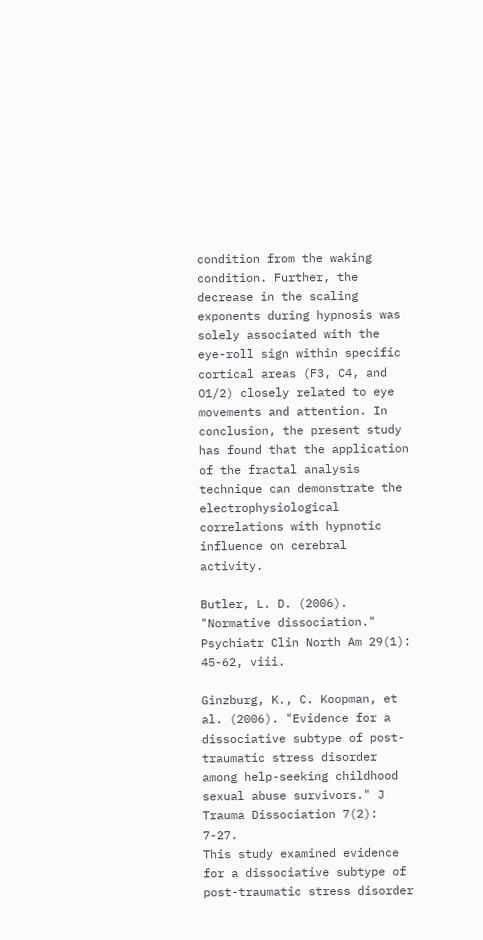condition from the waking condition. Further, the decrease in the scaling exponents during hypnosis was solely associated with the eye-roll sign within specific cortical areas (F3, C4, and O1/2) closely related to eye movements and attention. In conclusion, the present study has found that the application of the fractal analysis technique can demonstrate the electrophysiological correlations with hypnotic influence on cerebral activity.

Butler, L. D. (2006). "Normative dissociation." Psychiatr Clin North Am 29(1): 45-62, viii.

Ginzburg, K., C. Koopman, et al. (2006). "Evidence for a dissociative subtype of post-traumatic stress disorder among help-seeking childhood sexual abuse survivors." J Trauma Dissociation 7(2): 7-27.
This study examined evidence for a dissociative subtype of post-traumatic stress disorder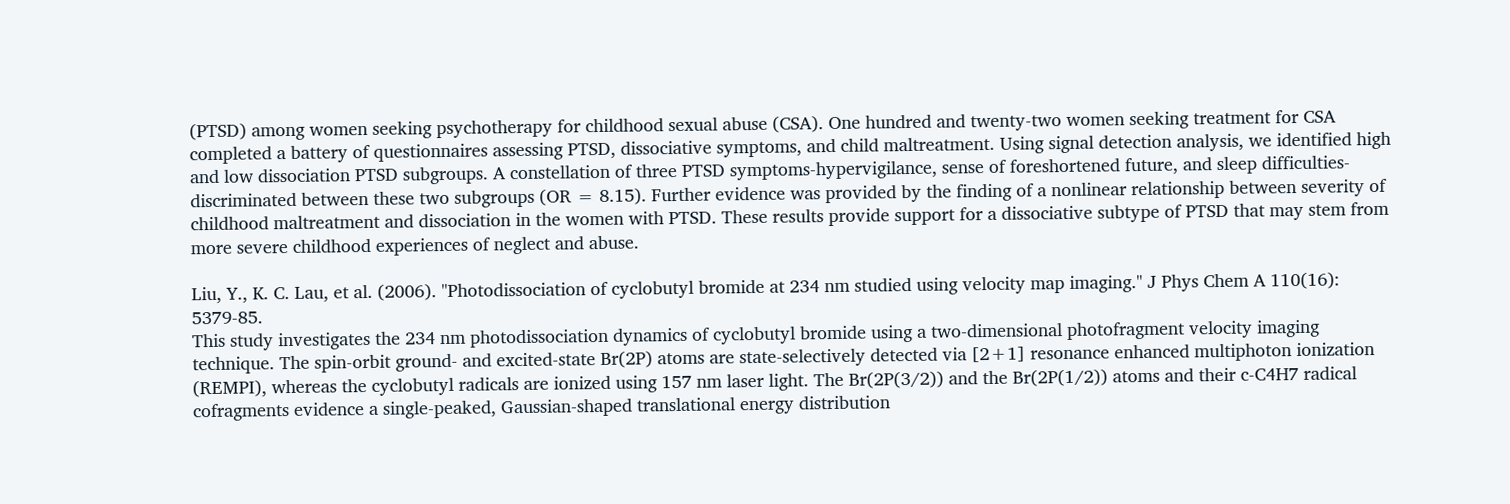(PTSD) among women seeking psychotherapy for childhood sexual abuse (CSA). One hundred and twenty-two women seeking treatment for CSA completed a battery of questionnaires assessing PTSD, dissociative symptoms, and child maltreatment. Using signal detection analysis, we identified high and low dissociation PTSD subgroups. A constellation of three PTSD symptoms-hypervigilance, sense of foreshortened future, and sleep difficulties-discriminated between these two subgroups (OR = 8.15). Further evidence was provided by the finding of a nonlinear relationship between severity of childhood maltreatment and dissociation in the women with PTSD. These results provide support for a dissociative subtype of PTSD that may stem from more severe childhood experiences of neglect and abuse.

Liu, Y., K. C. Lau, et al. (2006). "Photodissociation of cyclobutyl bromide at 234 nm studied using velocity map imaging." J Phys Chem A 110(16): 5379-85.
This study investigates the 234 nm photodissociation dynamics of cyclobutyl bromide using a two-dimensional photofragment velocity imaging technique. The spin-orbit ground- and excited-state Br(2P) atoms are state-selectively detected via [2+1] resonance enhanced multiphoton ionization (REMPI), whereas the cyclobutyl radicals are ionized using 157 nm laser light. The Br(2P(3/2)) and the Br(2P(1/2)) atoms and their c-C4H7 radical cofragments evidence a single-peaked, Gaussian-shaped translational energy distribution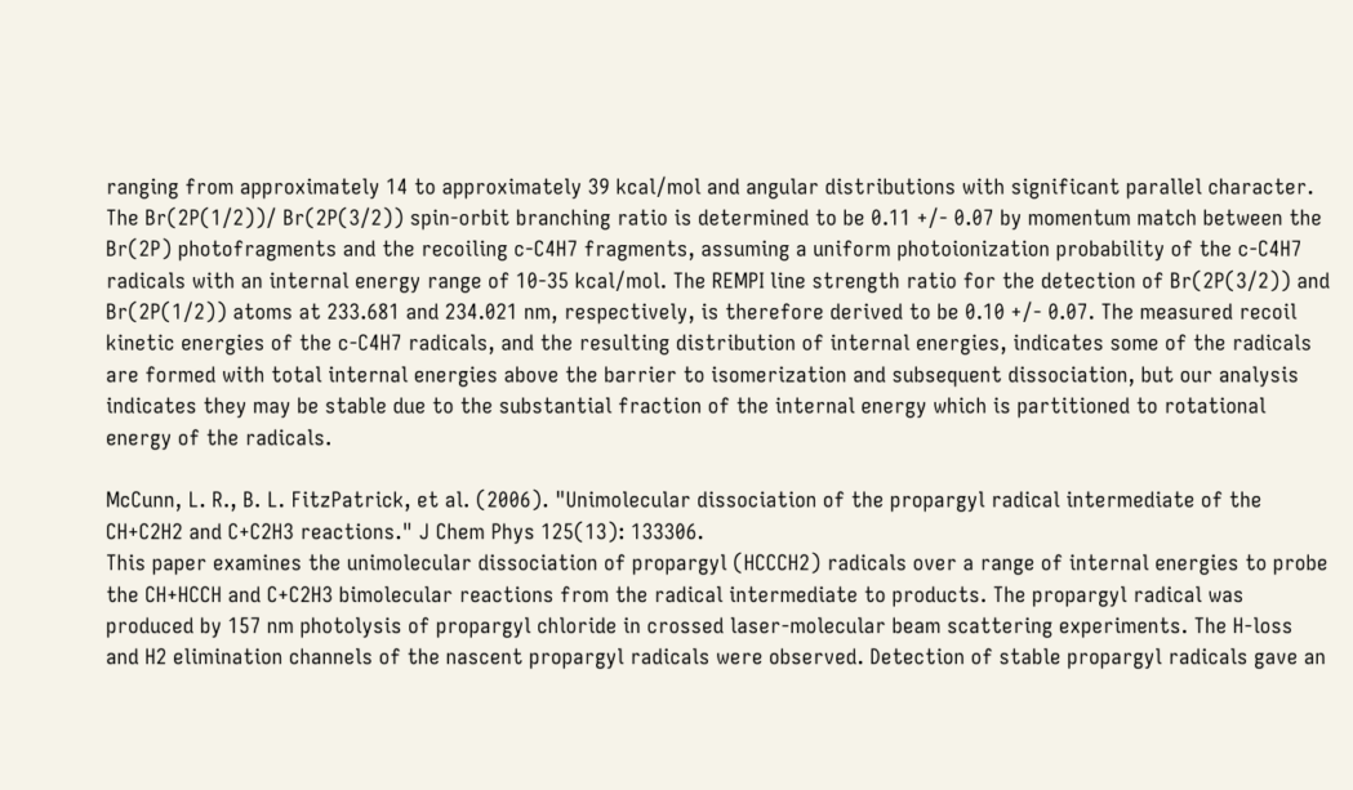ranging from approximately 14 to approximately 39 kcal/mol and angular distributions with significant parallel character. The Br(2P(1/2))/ Br(2P(3/2)) spin-orbit branching ratio is determined to be 0.11 +/- 0.07 by momentum match between the Br(2P) photofragments and the recoiling c-C4H7 fragments, assuming a uniform photoionization probability of the c-C4H7 radicals with an internal energy range of 10-35 kcal/mol. The REMPI line strength ratio for the detection of Br(2P(3/2)) and Br(2P(1/2)) atoms at 233.681 and 234.021 nm, respectively, is therefore derived to be 0.10 +/- 0.07. The measured recoil kinetic energies of the c-C4H7 radicals, and the resulting distribution of internal energies, indicates some of the radicals are formed with total internal energies above the barrier to isomerization and subsequent dissociation, but our analysis indicates they may be stable due to the substantial fraction of the internal energy which is partitioned to rotational energy of the radicals.

McCunn, L. R., B. L. FitzPatrick, et al. (2006). "Unimolecular dissociation of the propargyl radical intermediate of the CH+C2H2 and C+C2H3 reactions." J Chem Phys 125(13): 133306.
This paper examines the unimolecular dissociation of propargyl (HCCCH2) radicals over a range of internal energies to probe the CH+HCCH and C+C2H3 bimolecular reactions from the radical intermediate to products. The propargyl radical was produced by 157 nm photolysis of propargyl chloride in crossed laser-molecular beam scattering experiments. The H-loss and H2 elimination channels of the nascent propargyl radicals were observed. Detection of stable propargyl radicals gave an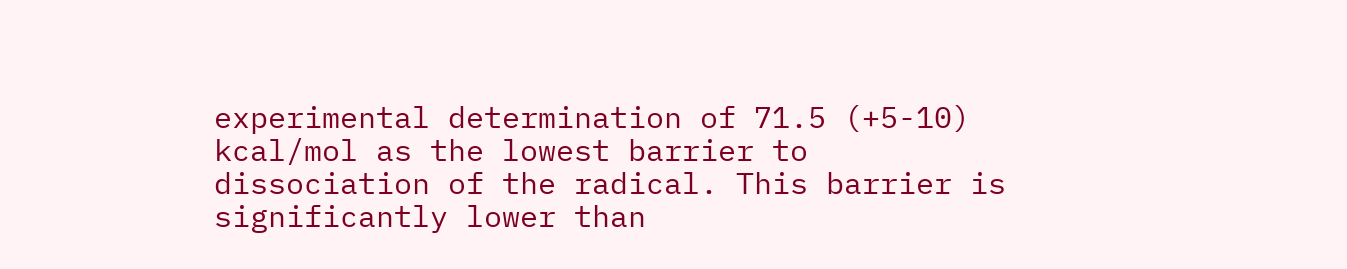experimental determination of 71.5 (+5-10) kcal/mol as the lowest barrier to dissociation of the radical. This barrier is significantly lower than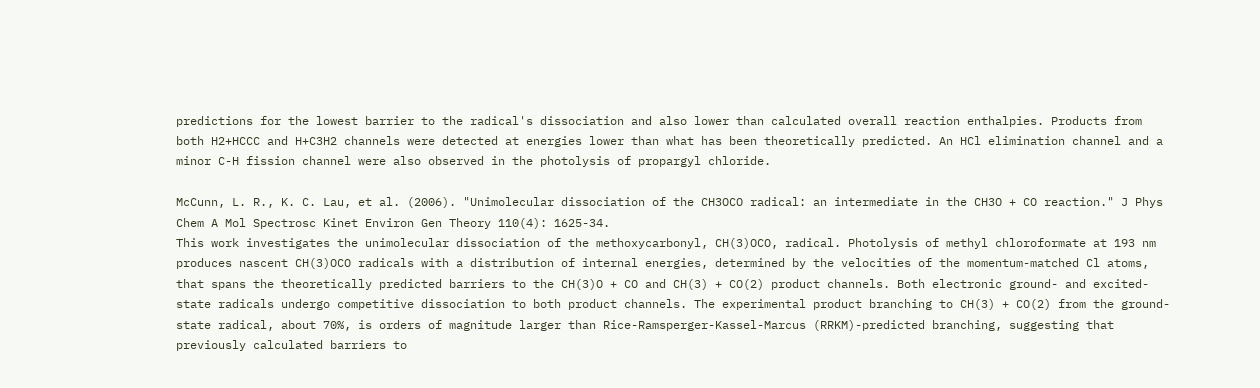predictions for the lowest barrier to the radical's dissociation and also lower than calculated overall reaction enthalpies. Products from both H2+HCCC and H+C3H2 channels were detected at energies lower than what has been theoretically predicted. An HCl elimination channel and a minor C-H fission channel were also observed in the photolysis of propargyl chloride.

McCunn, L. R., K. C. Lau, et al. (2006). "Unimolecular dissociation of the CH3OCO radical: an intermediate in the CH3O + CO reaction." J Phys Chem A Mol Spectrosc Kinet Environ Gen Theory 110(4): 1625-34.
This work investigates the unimolecular dissociation of the methoxycarbonyl, CH(3)OCO, radical. Photolysis of methyl chloroformate at 193 nm produces nascent CH(3)OCO radicals with a distribution of internal energies, determined by the velocities of the momentum-matched Cl atoms, that spans the theoretically predicted barriers to the CH(3)O + CO and CH(3) + CO(2) product channels. Both electronic ground- and excited-state radicals undergo competitive dissociation to both product channels. The experimental product branching to CH(3) + CO(2) from the ground-state radical, about 70%, is orders of magnitude larger than Rice-Ramsperger-Kassel-Marcus (RRKM)-predicted branching, suggesting that previously calculated barriers to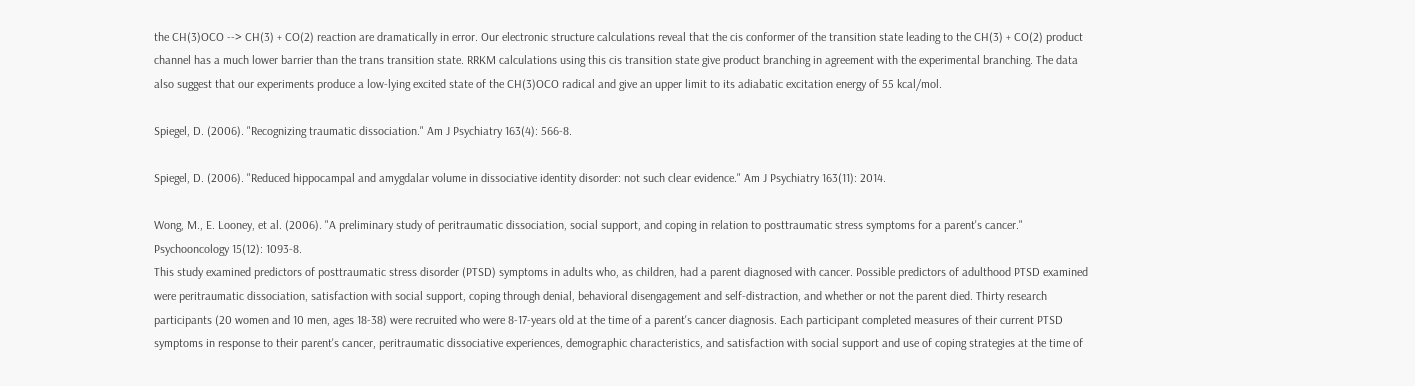the CH(3)OCO --> CH(3) + CO(2) reaction are dramatically in error. Our electronic structure calculations reveal that the cis conformer of the transition state leading to the CH(3) + CO(2) product channel has a much lower barrier than the trans transition state. RRKM calculations using this cis transition state give product branching in agreement with the experimental branching. The data also suggest that our experiments produce a low-lying excited state of the CH(3)OCO radical and give an upper limit to its adiabatic excitation energy of 55 kcal/mol.

Spiegel, D. (2006). "Recognizing traumatic dissociation." Am J Psychiatry 163(4): 566-8.

Spiegel, D. (2006). "Reduced hippocampal and amygdalar volume in dissociative identity disorder: not such clear evidence." Am J Psychiatry 163(11): 2014.

Wong, M., E. Looney, et al. (2006). "A preliminary study of peritraumatic dissociation, social support, and coping in relation to posttraumatic stress symptoms for a parent's cancer." Psychooncology 15(12): 1093-8.
This study examined predictors of posttraumatic stress disorder (PTSD) symptoms in adults who, as children, had a parent diagnosed with cancer. Possible predictors of adulthood PTSD examined were peritraumatic dissociation, satisfaction with social support, coping through denial, behavioral disengagement and self-distraction, and whether or not the parent died. Thirty research participants (20 women and 10 men, ages 18-38) were recruited who were 8-17-years old at the time of a parent's cancer diagnosis. Each participant completed measures of their current PTSD symptoms in response to their parent's cancer, peritraumatic dissociative experiences, demographic characteristics, and satisfaction with social support and use of coping strategies at the time of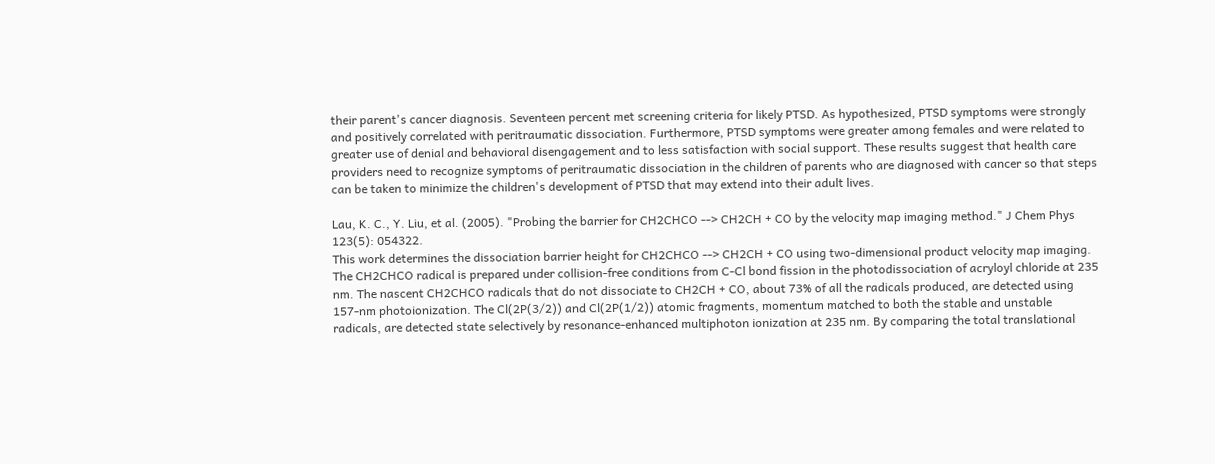their parent's cancer diagnosis. Seventeen percent met screening criteria for likely PTSD. As hypothesized, PTSD symptoms were strongly and positively correlated with peritraumatic dissociation. Furthermore, PTSD symptoms were greater among females and were related to greater use of denial and behavioral disengagement and to less satisfaction with social support. These results suggest that health care providers need to recognize symptoms of peritraumatic dissociation in the children of parents who are diagnosed with cancer so that steps can be taken to minimize the children's development of PTSD that may extend into their adult lives.

Lau, K. C., Y. Liu, et al. (2005). "Probing the barrier for CH2CHCO --> CH2CH + CO by the velocity map imaging method." J Chem Phys 123(5): 054322.
This work determines the dissociation barrier height for CH2CHCO --> CH2CH + CO using two-dimensional product velocity map imaging. The CH2CHCO radical is prepared under collision-free conditions from C-Cl bond fission in the photodissociation of acryloyl chloride at 235 nm. The nascent CH2CHCO radicals that do not dissociate to CH2CH + CO, about 73% of all the radicals produced, are detected using 157-nm photoionization. The Cl(2P(3/2)) and Cl(2P(1/2)) atomic fragments, momentum matched to both the stable and unstable radicals, are detected state selectively by resonance-enhanced multiphoton ionization at 235 nm. By comparing the total translational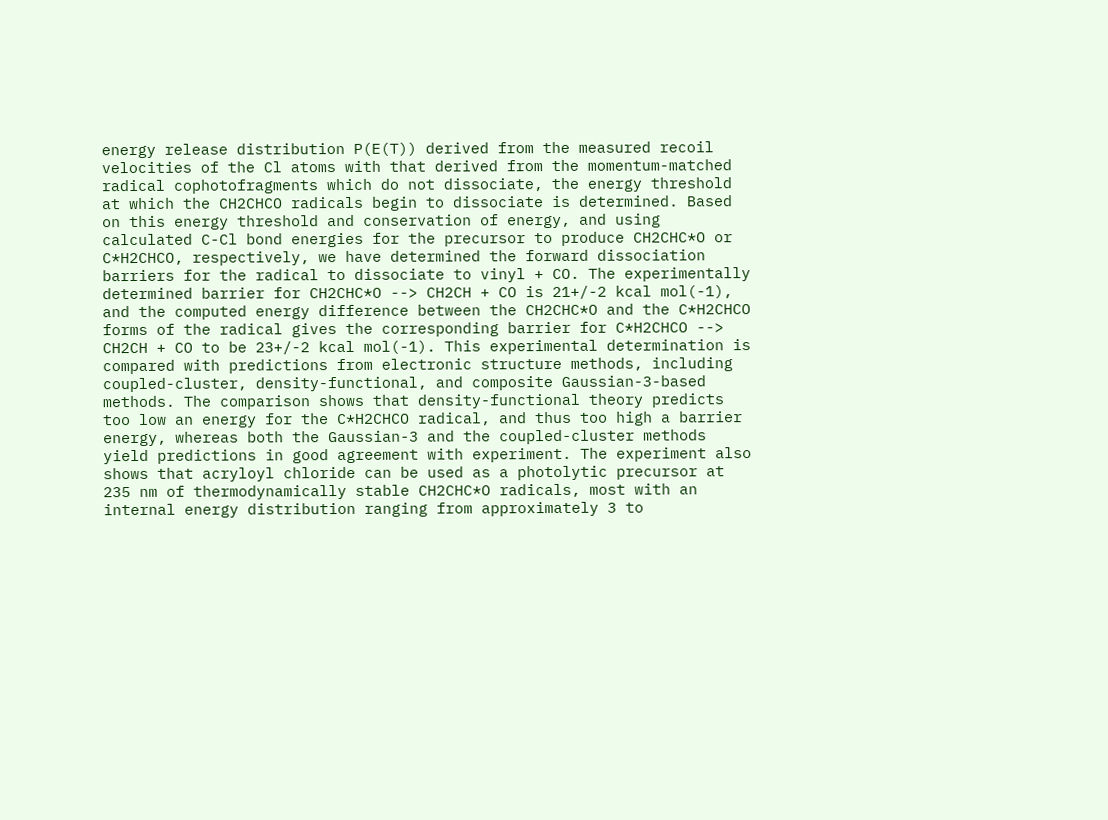energy release distribution P(E(T)) derived from the measured recoil velocities of the Cl atoms with that derived from the momentum-matched radical cophotofragments which do not dissociate, the energy threshold at which the CH2CHCO radicals begin to dissociate is determined. Based on this energy threshold and conservation of energy, and using calculated C-Cl bond energies for the precursor to produce CH2CHC*O or C*H2CHCO, respectively, we have determined the forward dissociation barriers for the radical to dissociate to vinyl + CO. The experimentally determined barrier for CH2CHC*O --> CH2CH + CO is 21+/-2 kcal mol(-1), and the computed energy difference between the CH2CHC*O and the C*H2CHCO forms of the radical gives the corresponding barrier for C*H2CHCO --> CH2CH + CO to be 23+/-2 kcal mol(-1). This experimental determination is compared with predictions from electronic structure methods, including coupled-cluster, density-functional, and composite Gaussian-3-based methods. The comparison shows that density-functional theory predicts too low an energy for the C*H2CHCO radical, and thus too high a barrier energy, whereas both the Gaussian-3 and the coupled-cluster methods yield predictions in good agreement with experiment. The experiment also shows that acryloyl chloride can be used as a photolytic precursor at 235 nm of thermodynamically stable CH2CHC*O radicals, most with an internal energy distribution ranging from approximately 3 to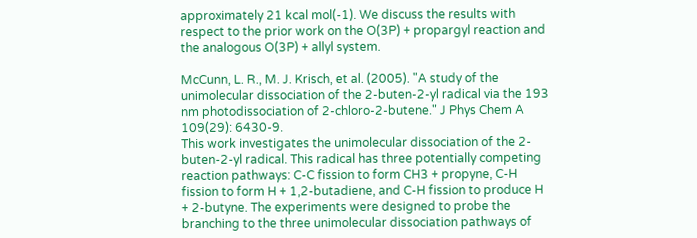approximately 21 kcal mol(-1). We discuss the results with respect to the prior work on the O(3P) + propargyl reaction and the analogous O(3P) + allyl system.

McCunn, L. R., M. J. Krisch, et al. (2005). "A study of the unimolecular dissociation of the 2-buten-2-yl radical via the 193 nm photodissociation of 2-chloro-2-butene." J Phys Chem A 109(29): 6430-9.
This work investigates the unimolecular dissociation of the 2-buten-2-yl radical. This radical has three potentially competing reaction pathways: C-C fission to form CH3 + propyne, C-H fission to form H + 1,2-butadiene, and C-H fission to produce H + 2-butyne. The experiments were designed to probe the branching to the three unimolecular dissociation pathways of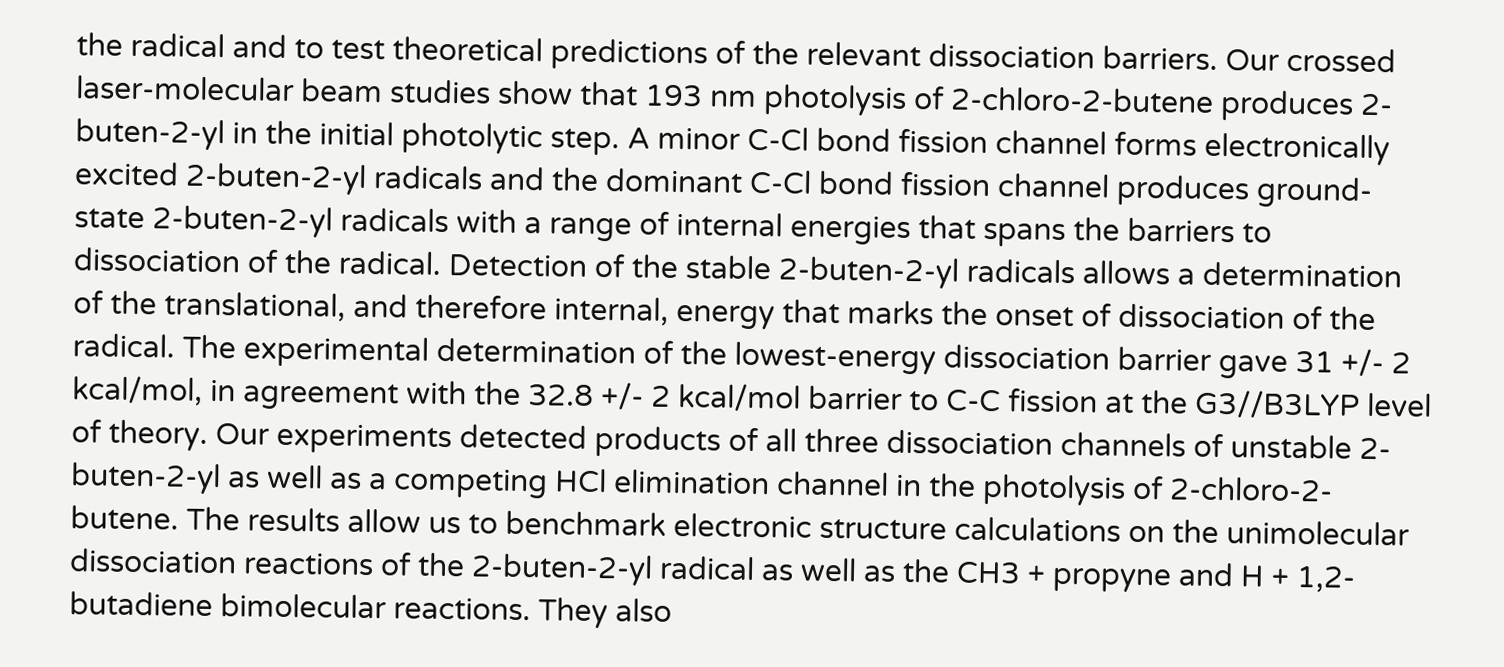the radical and to test theoretical predictions of the relevant dissociation barriers. Our crossed laser-molecular beam studies show that 193 nm photolysis of 2-chloro-2-butene produces 2-buten-2-yl in the initial photolytic step. A minor C-Cl bond fission channel forms electronically excited 2-buten-2-yl radicals and the dominant C-Cl bond fission channel produces ground-state 2-buten-2-yl radicals with a range of internal energies that spans the barriers to dissociation of the radical. Detection of the stable 2-buten-2-yl radicals allows a determination of the translational, and therefore internal, energy that marks the onset of dissociation of the radical. The experimental determination of the lowest-energy dissociation barrier gave 31 +/- 2 kcal/mol, in agreement with the 32.8 +/- 2 kcal/mol barrier to C-C fission at the G3//B3LYP level of theory. Our experiments detected products of all three dissociation channels of unstable 2-buten-2-yl as well as a competing HCl elimination channel in the photolysis of 2-chloro-2-butene. The results allow us to benchmark electronic structure calculations on the unimolecular dissociation reactions of the 2-buten-2-yl radical as well as the CH3 + propyne and H + 1,2-butadiene bimolecular reactions. They also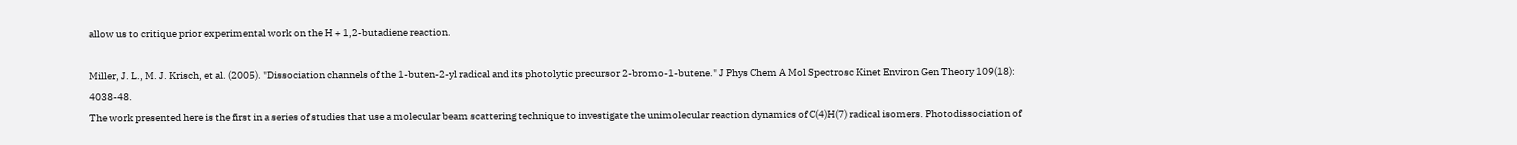allow us to critique prior experimental work on the H + 1,2-butadiene reaction.

Miller, J. L., M. J. Krisch, et al. (2005). "Dissociation channels of the 1-buten-2-yl radical and its photolytic precursor 2-bromo-1-butene." J Phys Chem A Mol Spectrosc Kinet Environ Gen Theory 109(18): 4038-48.
The work presented here is the first in a series of studies that use a molecular beam scattering technique to investigate the unimolecular reaction dynamics of C(4)H(7) radical isomers. Photodissociation of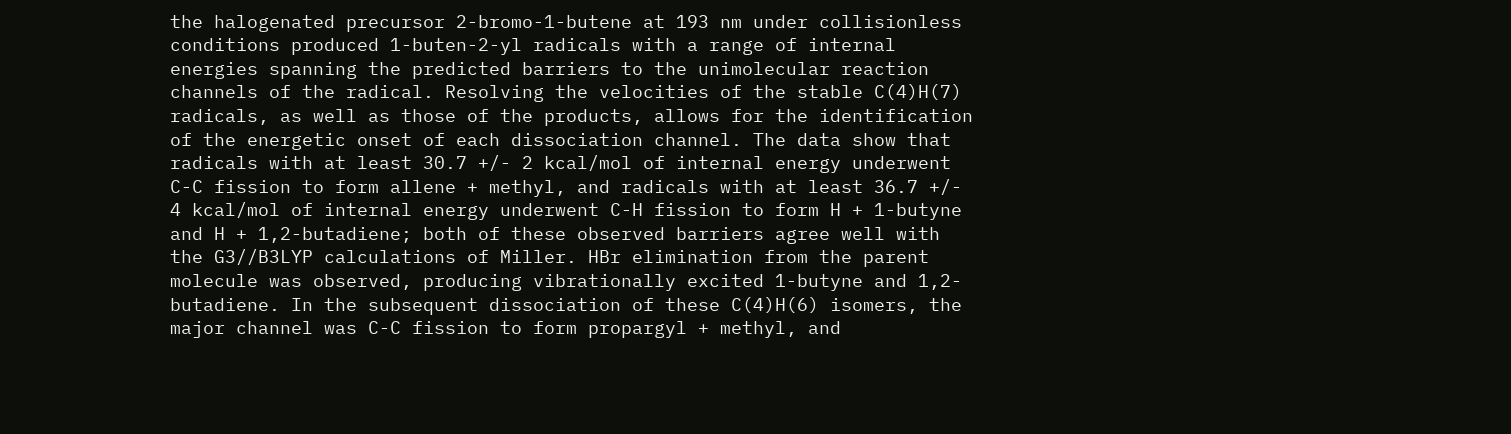the halogenated precursor 2-bromo-1-butene at 193 nm under collisionless conditions produced 1-buten-2-yl radicals with a range of internal energies spanning the predicted barriers to the unimolecular reaction channels of the radical. Resolving the velocities of the stable C(4)H(7) radicals, as well as those of the products, allows for the identification of the energetic onset of each dissociation channel. The data show that radicals with at least 30.7 +/- 2 kcal/mol of internal energy underwent C-C fission to form allene + methyl, and radicals with at least 36.7 +/- 4 kcal/mol of internal energy underwent C-H fission to form H + 1-butyne and H + 1,2-butadiene; both of these observed barriers agree well with the G3//B3LYP calculations of Miller. HBr elimination from the parent molecule was observed, producing vibrationally excited 1-butyne and 1,2-butadiene. In the subsequent dissociation of these C(4)H(6) isomers, the major channel was C-C fission to form propargyl + methyl, and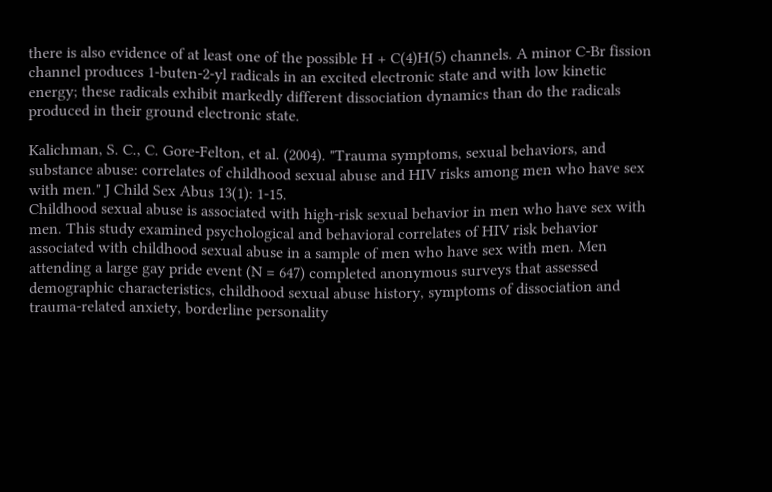there is also evidence of at least one of the possible H + C(4)H(5) channels. A minor C-Br fission channel produces 1-buten-2-yl radicals in an excited electronic state and with low kinetic energy; these radicals exhibit markedly different dissociation dynamics than do the radicals produced in their ground electronic state.

Kalichman, S. C., C. Gore-Felton, et al. (2004). "Trauma symptoms, sexual behaviors, and substance abuse: correlates of childhood sexual abuse and HIV risks among men who have sex with men." J Child Sex Abus 13(1): 1-15.
Childhood sexual abuse is associated with high-risk sexual behavior in men who have sex with men. This study examined psychological and behavioral correlates of HIV risk behavior associated with childhood sexual abuse in a sample of men who have sex with men. Men attending a large gay pride event (N = 647) completed anonymous surveys that assessed demographic characteristics, childhood sexual abuse history, symptoms of dissociation and trauma-related anxiety, borderline personality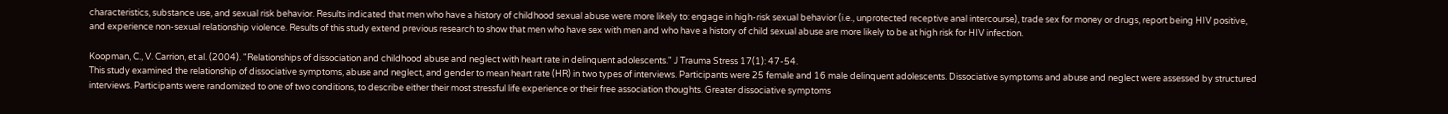characteristics, substance use, and sexual risk behavior. Results indicated that men who have a history of childhood sexual abuse were more likely to: engage in high-risk sexual behavior (i.e., unprotected receptive anal intercourse), trade sex for money or drugs, report being HIV positive, and experience non-sexual relationship violence. Results of this study extend previous research to show that men who have sex with men and who have a history of child sexual abuse are more likely to be at high risk for HIV infection.

Koopman, C., V. Carrion, et al. (2004). "Relationships of dissociation and childhood abuse and neglect with heart rate in delinquent adolescents." J Trauma Stress 17(1): 47-54.
This study examined the relationship of dissociative symptoms, abuse and neglect, and gender to mean heart rate (HR) in two types of interviews. Participants were 25 female and 16 male delinquent adolescents. Dissociative symptoms and abuse and neglect were assessed by structured interviews. Participants were randomized to one of two conditions, to describe either their most stressful life experience or their free association thoughts. Greater dissociative symptoms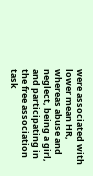were associated with lower mean HR, whereas abuse and neglect, being a girl, and participating in the free association task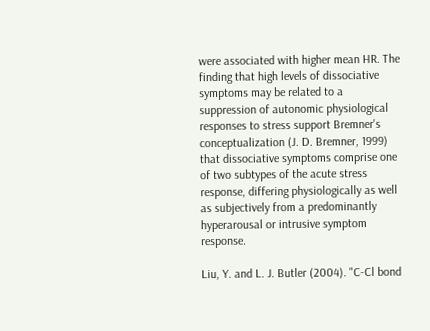were associated with higher mean HR. The finding that high levels of dissociative symptoms may be related to a suppression of autonomic physiological responses to stress support Bremner's conceptualization (J. D. Bremner, 1999) that dissociative symptoms comprise one of two subtypes of the acute stress response, differing physiologically as well as subjectively from a predominantly hyperarousal or intrusive symptom response.

Liu, Y. and L. J. Butler (2004). "C-Cl bond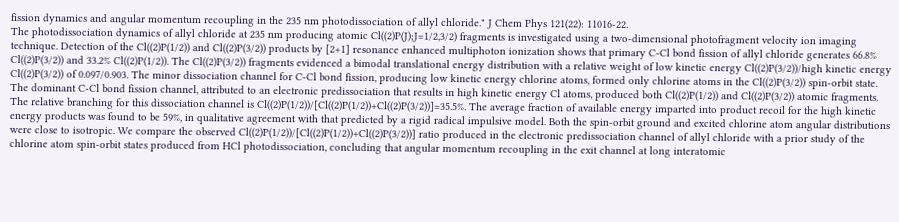fission dynamics and angular momentum recoupling in the 235 nm photodissociation of allyl chloride." J Chem Phys 121(22): 11016-22.
The photodissociation dynamics of allyl chloride at 235 nm producing atomic Cl((2)P(J);J=1/2,3/2) fragments is investigated using a two-dimensional photofragment velocity ion imaging technique. Detection of the Cl((2)P(1/2)) and Cl((2)P(3/2)) products by [2+1] resonance enhanced multiphoton ionization shows that primary C-Cl bond fission of allyl chloride generates 66.8% Cl((2)P(3/2)) and 33.2% Cl((2)P(1/2)). The Cl((2)P(3/2)) fragments evidenced a bimodal translational energy distribution with a relative weight of low kinetic energy Cl((2)P(3/2))/high kinetic energy Cl((2)P(3/2)) of 0.097/0.903. The minor dissociation channel for C-Cl bond fission, producing low kinetic energy chlorine atoms, formed only chlorine atoms in the Cl((2)P(3/2)) spin-orbit state. The dominant C-Cl bond fission channel, attributed to an electronic predissociation that results in high kinetic energy Cl atoms, produced both Cl((2)P(1/2)) and Cl((2)P(3/2)) atomic fragments. The relative branching for this dissociation channel is Cl((2)P(1/2))/[Cl((2)P(1/2))+Cl((2)P(3/2))]=35.5%. The average fraction of available energy imparted into product recoil for the high kinetic energy products was found to be 59%, in qualitative agreement with that predicted by a rigid radical impulsive model. Both the spin-orbit ground and excited chlorine atom angular distributions were close to isotropic. We compare the observed Cl((2)P(1/2))/[Cl((2)P(1/2))+Cl((2)P(3/2))] ratio produced in the electronic predissociation channel of allyl chloride with a prior study of the chlorine atom spin-orbit states produced from HCl photodissociation, concluding that angular momentum recoupling in the exit channel at long interatomic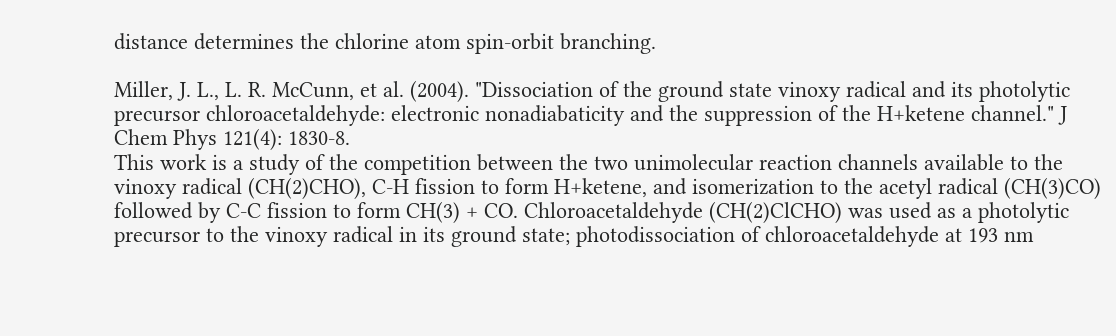distance determines the chlorine atom spin-orbit branching.

Miller, J. L., L. R. McCunn, et al. (2004). "Dissociation of the ground state vinoxy radical and its photolytic precursor chloroacetaldehyde: electronic nonadiabaticity and the suppression of the H+ketene channel." J Chem Phys 121(4): 1830-8.
This work is a study of the competition between the two unimolecular reaction channels available to the vinoxy radical (CH(2)CHO), C-H fission to form H+ketene, and isomerization to the acetyl radical (CH(3)CO) followed by C-C fission to form CH(3) + CO. Chloroacetaldehyde (CH(2)ClCHO) was used as a photolytic precursor to the vinoxy radical in its ground state; photodissociation of chloroacetaldehyde at 193 nm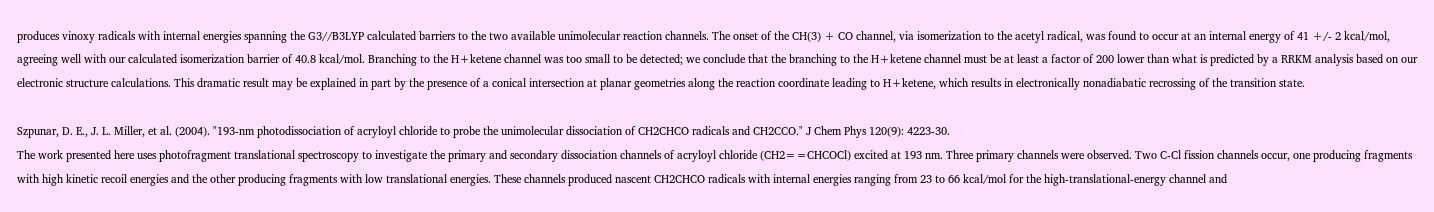produces vinoxy radicals with internal energies spanning the G3//B3LYP calculated barriers to the two available unimolecular reaction channels. The onset of the CH(3) + CO channel, via isomerization to the acetyl radical, was found to occur at an internal energy of 41 +/- 2 kcal/mol, agreeing well with our calculated isomerization barrier of 40.8 kcal/mol. Branching to the H+ketene channel was too small to be detected; we conclude that the branching to the H+ketene channel must be at least a factor of 200 lower than what is predicted by a RRKM analysis based on our electronic structure calculations. This dramatic result may be explained in part by the presence of a conical intersection at planar geometries along the reaction coordinate leading to H+ketene, which results in electronically nonadiabatic recrossing of the transition state.

Szpunar, D. E., J. L. Miller, et al. (2004). "193-nm photodissociation of acryloyl chloride to probe the unimolecular dissociation of CH2CHCO radicals and CH2CCO." J Chem Phys 120(9): 4223-30.
The work presented here uses photofragment translational spectroscopy to investigate the primary and secondary dissociation channels of acryloyl chloride (CH2==CHCOCl) excited at 193 nm. Three primary channels were observed. Two C-Cl fission channels occur, one producing fragments with high kinetic recoil energies and the other producing fragments with low translational energies. These channels produced nascent CH2CHCO radicals with internal energies ranging from 23 to 66 kcal/mol for the high-translational-energy channel and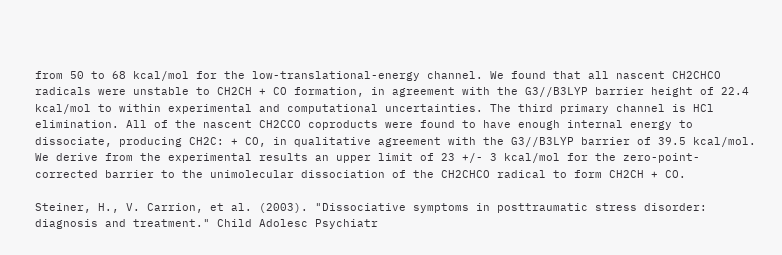from 50 to 68 kcal/mol for the low-translational-energy channel. We found that all nascent CH2CHCO radicals were unstable to CH2CH + CO formation, in agreement with the G3//B3LYP barrier height of 22.4 kcal/mol to within experimental and computational uncertainties. The third primary channel is HCl elimination. All of the nascent CH2CCO coproducts were found to have enough internal energy to dissociate, producing CH2C: + CO, in qualitative agreement with the G3//B3LYP barrier of 39.5 kcal/mol. We derive from the experimental results an upper limit of 23 +/- 3 kcal/mol for the zero-point-corrected barrier to the unimolecular dissociation of the CH2CHCO radical to form CH2CH + CO.

Steiner, H., V. Carrion, et al. (2003). "Dissociative symptoms in posttraumatic stress disorder: diagnosis and treatment." Child Adolesc Psychiatr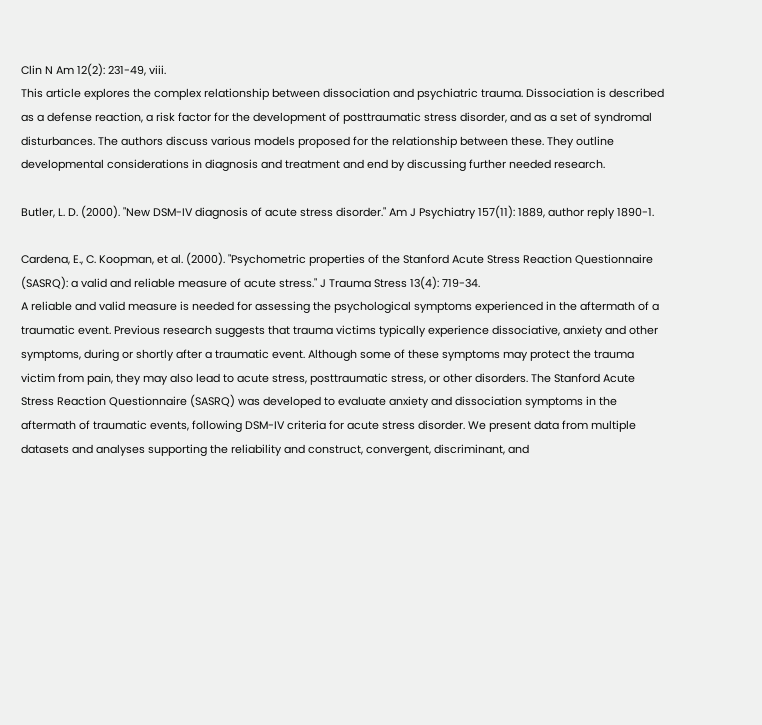Clin N Am 12(2): 231-49, viii.
This article explores the complex relationship between dissociation and psychiatric trauma. Dissociation is described as a defense reaction, a risk factor for the development of posttraumatic stress disorder, and as a set of syndromal disturbances. The authors discuss various models proposed for the relationship between these. They outline developmental considerations in diagnosis and treatment and end by discussing further needed research.

Butler, L. D. (2000). "New DSM-IV diagnosis of acute stress disorder." Am J Psychiatry 157(11): 1889, author reply 1890-1.

Cardena, E., C. Koopman, et al. (2000). "Psychometric properties of the Stanford Acute Stress Reaction Questionnaire (SASRQ): a valid and reliable measure of acute stress." J Trauma Stress 13(4): 719-34.
A reliable and valid measure is needed for assessing the psychological symptoms experienced in the aftermath of a traumatic event. Previous research suggests that trauma victims typically experience dissociative, anxiety and other symptoms, during or shortly after a traumatic event. Although some of these symptoms may protect the trauma victim from pain, they may also lead to acute stress, posttraumatic stress, or other disorders. The Stanford Acute Stress Reaction Questionnaire (SASRQ) was developed to evaluate anxiety and dissociation symptoms in the aftermath of traumatic events, following DSM-IV criteria for acute stress disorder. We present data from multiple datasets and analyses supporting the reliability and construct, convergent, discriminant, and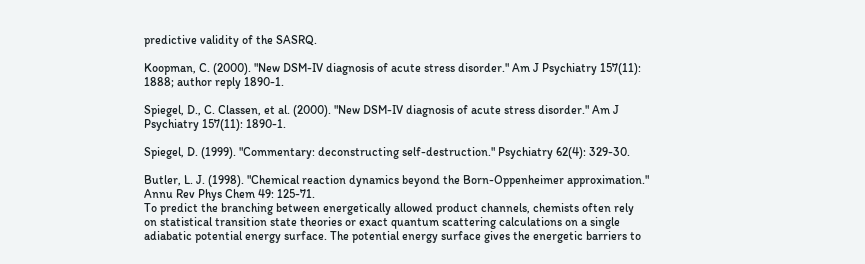predictive validity of the SASRQ.

Koopman, C. (2000). "New DSM-IV diagnosis of acute stress disorder." Am J Psychiatry 157(11): 1888; author reply 1890-1.

Spiegel, D., C. Classen, et al. (2000). "New DSM-IV diagnosis of acute stress disorder." Am J Psychiatry 157(11): 1890-1.

Spiegel, D. (1999). "Commentary: deconstructing self-destruction." Psychiatry 62(4): 329-30.

Butler, L. J. (1998). "Chemical reaction dynamics beyond the Born-Oppenheimer approximation." Annu Rev Phys Chem 49: 125-71.
To predict the branching between energetically allowed product channels, chemists often rely on statistical transition state theories or exact quantum scattering calculations on a single adiabatic potential energy surface. The potential energy surface gives the energetic barriers to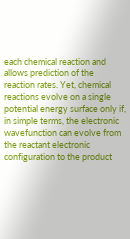each chemical reaction and allows prediction of the reaction rates. Yet, chemical reactions evolve on a single potential energy surface only if, in simple terms, the electronic wavefunction can evolve from the reactant electronic configuration to the product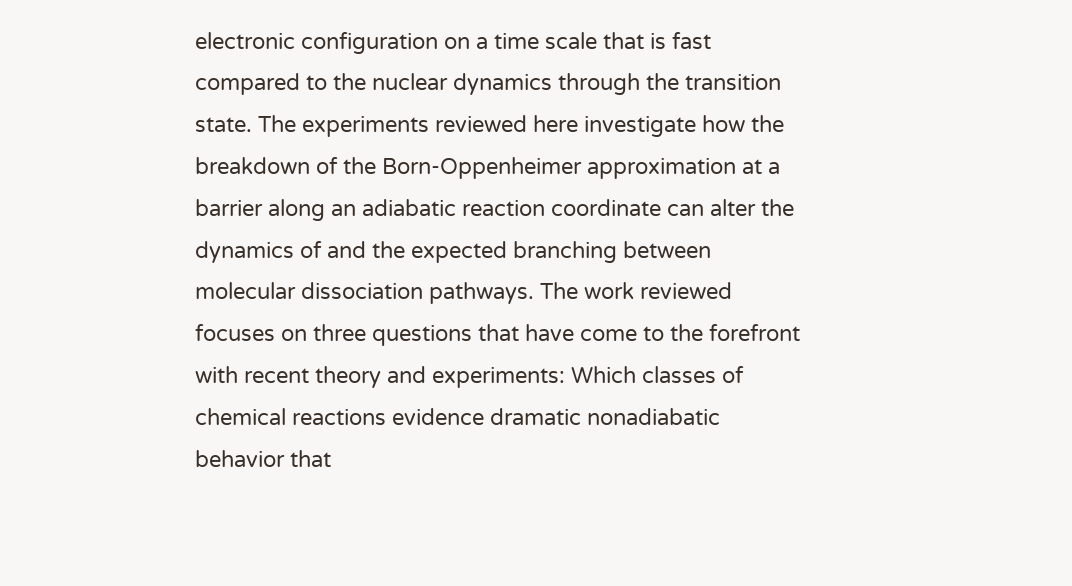electronic configuration on a time scale that is fast compared to the nuclear dynamics through the transition state. The experiments reviewed here investigate how the breakdown of the Born-Oppenheimer approximation at a barrier along an adiabatic reaction coordinate can alter the dynamics of and the expected branching between molecular dissociation pathways. The work reviewed focuses on three questions that have come to the forefront with recent theory and experiments: Which classes of chemical reactions evidence dramatic nonadiabatic behavior that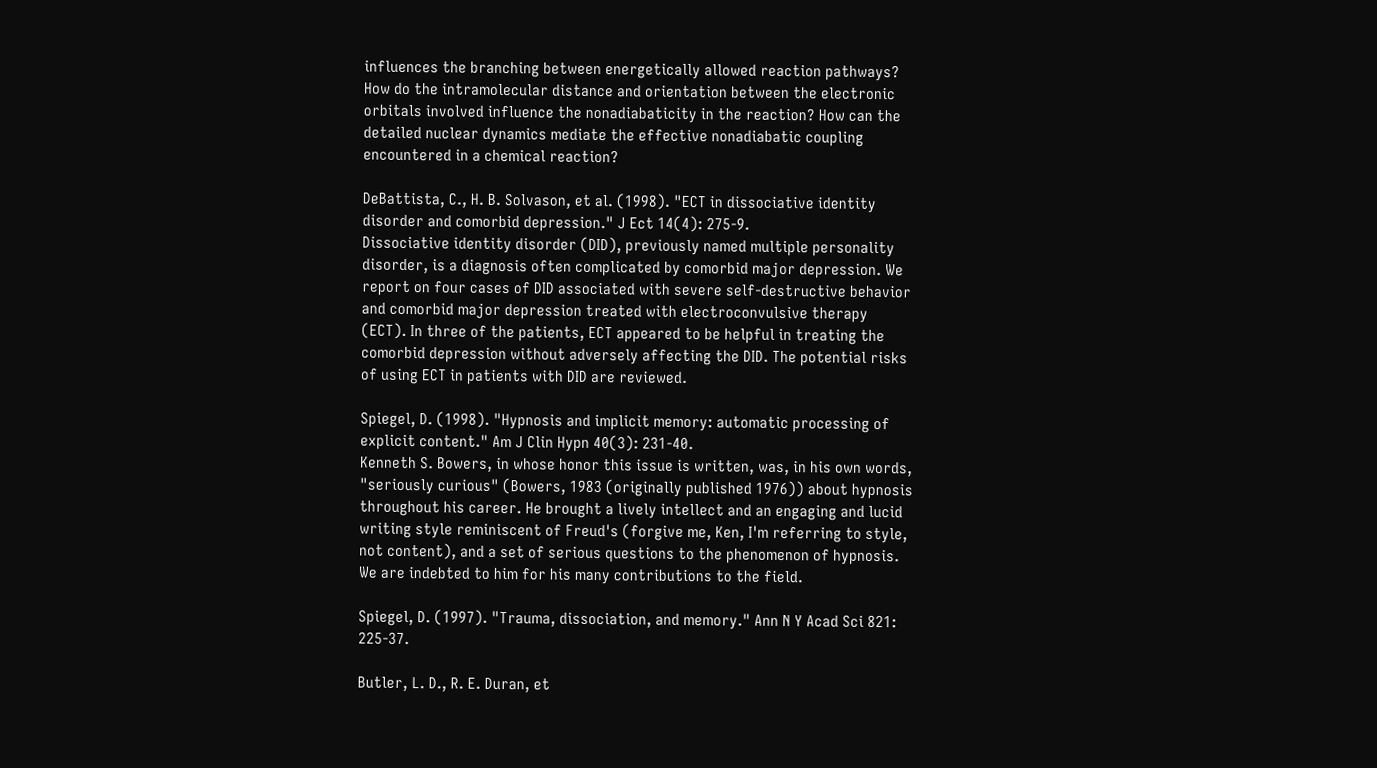influences the branching between energetically allowed reaction pathways? How do the intramolecular distance and orientation between the electronic orbitals involved influence the nonadiabaticity in the reaction? How can the detailed nuclear dynamics mediate the effective nonadiabatic coupling encountered in a chemical reaction?

DeBattista, C., H. B. Solvason, et al. (1998). "ECT in dissociative identity disorder and comorbid depression." J Ect 14(4): 275-9.
Dissociative identity disorder (DID), previously named multiple personality disorder, is a diagnosis often complicated by comorbid major depression. We report on four cases of DID associated with severe self-destructive behavior and comorbid major depression treated with electroconvulsive therapy (ECT). In three of the patients, ECT appeared to be helpful in treating the comorbid depression without adversely affecting the DID. The potential risks of using ECT in patients with DID are reviewed.

Spiegel, D. (1998). "Hypnosis and implicit memory: automatic processing of explicit content." Am J Clin Hypn 40(3): 231-40.
Kenneth S. Bowers, in whose honor this issue is written, was, in his own words, "seriously curious" (Bowers, 1983 (originally published 1976)) about hypnosis throughout his career. He brought a lively intellect and an engaging and lucid writing style reminiscent of Freud's (forgive me, Ken, I'm referring to style, not content), and a set of serious questions to the phenomenon of hypnosis. We are indebted to him for his many contributions to the field.

Spiegel, D. (1997). "Trauma, dissociation, and memory." Ann N Y Acad Sci 821: 225-37.

Butler, L. D., R. E. Duran, et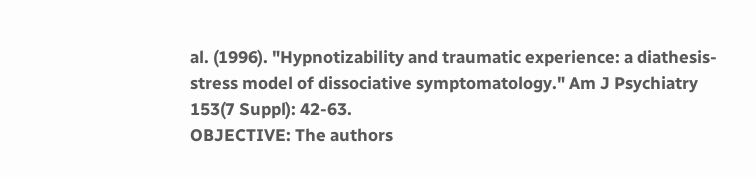al. (1996). "Hypnotizability and traumatic experience: a diathesis-stress model of dissociative symptomatology." Am J Psychiatry 153(7 Suppl): 42-63.
OBJECTIVE: The authors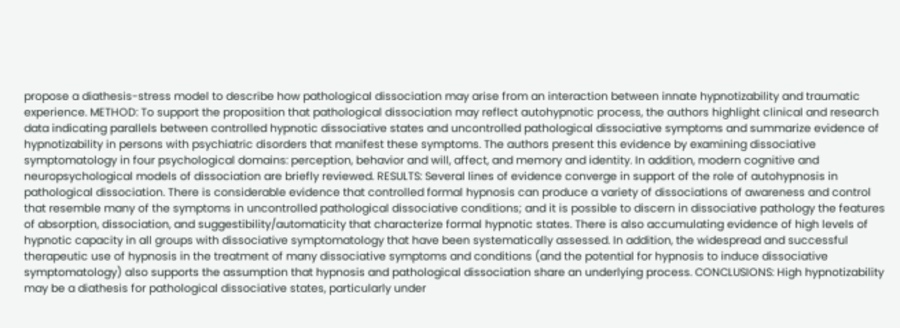propose a diathesis-stress model to describe how pathological dissociation may arise from an interaction between innate hypnotizability and traumatic experience. METHOD: To support the proposition that pathological dissociation may reflect autohypnotic process, the authors highlight clinical and research data indicating parallels between controlled hypnotic dissociative states and uncontrolled pathological dissociative symptoms and summarize evidence of hypnotizability in persons with psychiatric disorders that manifest these symptoms. The authors present this evidence by examining dissociative symptomatology in four psychological domains: perception, behavior and will, affect, and memory and identity. In addition, modern cognitive and neuropsychological models of dissociation are briefly reviewed. RESULTS: Several lines of evidence converge in support of the role of autohypnosis in pathological dissociation. There is considerable evidence that controlled formal hypnosis can produce a variety of dissociations of awareness and control that resemble many of the symptoms in uncontrolled pathological dissociative conditions; and it is possible to discern in dissociative pathology the features of absorption, dissociation, and suggestibility/automaticity that characterize formal hypnotic states. There is also accumulating evidence of high levels of hypnotic capacity in all groups with dissociative symptomatology that have been systematically assessed. In addition, the widespread and successful therapeutic use of hypnosis in the treatment of many dissociative symptoms and conditions (and the potential for hypnosis to induce dissociative symptomatology) also supports the assumption that hypnosis and pathological dissociation share an underlying process. CONCLUSIONS: High hypnotizability may be a diathesis for pathological dissociative states, particularly under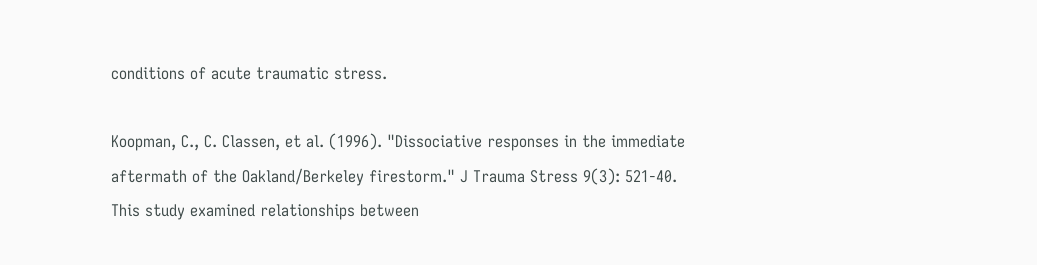conditions of acute traumatic stress.

Koopman, C., C. Classen, et al. (1996). "Dissociative responses in the immediate aftermath of the Oakland/Berkeley firestorm." J Trauma Stress 9(3): 521-40.
This study examined relationships between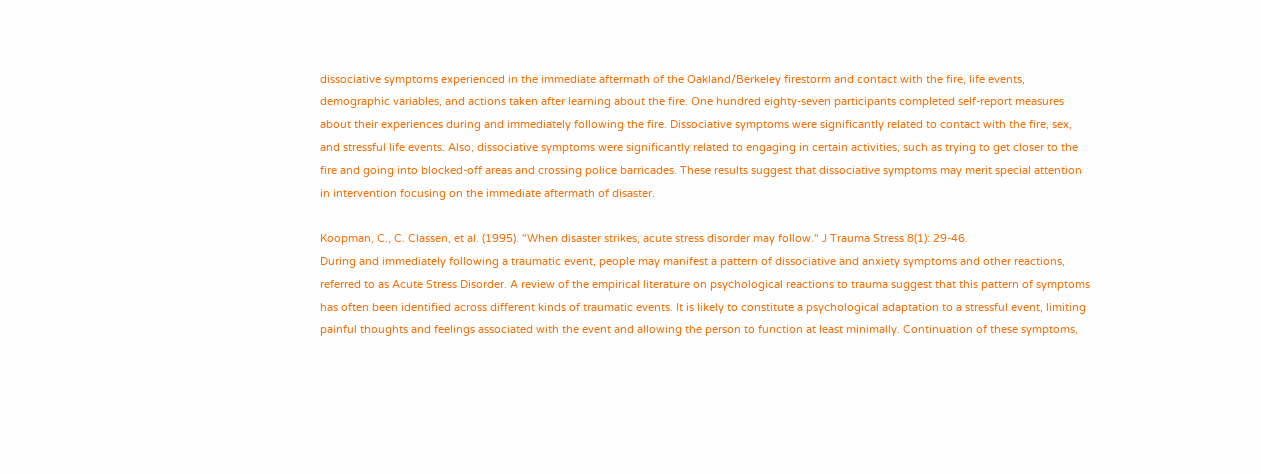dissociative symptoms experienced in the immediate aftermath of the Oakland/Berkeley firestorm and contact with the fire, life events, demographic variables, and actions taken after learning about the fire. One hundred eighty-seven participants completed self-report measures about their experiences during and immediately following the fire. Dissociative symptoms were significantly related to contact with the fire, sex, and stressful life events. Also, dissociative symptoms were significantly related to engaging in certain activities, such as trying to get closer to the fire and going into blocked-off areas and crossing police barricades. These results suggest that dissociative symptoms may merit special attention in intervention focusing on the immediate aftermath of disaster.

Koopman, C., C. Classen, et al. (1995). "When disaster strikes, acute stress disorder may follow." J Trauma Stress 8(1): 29-46.
During and immediately following a traumatic event, people may manifest a pattern of dissociative and anxiety symptoms and other reactions, referred to as Acute Stress Disorder. A review of the empirical literature on psychological reactions to trauma suggest that this pattern of symptoms has often been identified across different kinds of traumatic events. It is likely to constitute a psychological adaptation to a stressful event, limiting painful thoughts and feelings associated with the event and allowing the person to function at least minimally. Continuation of these symptoms,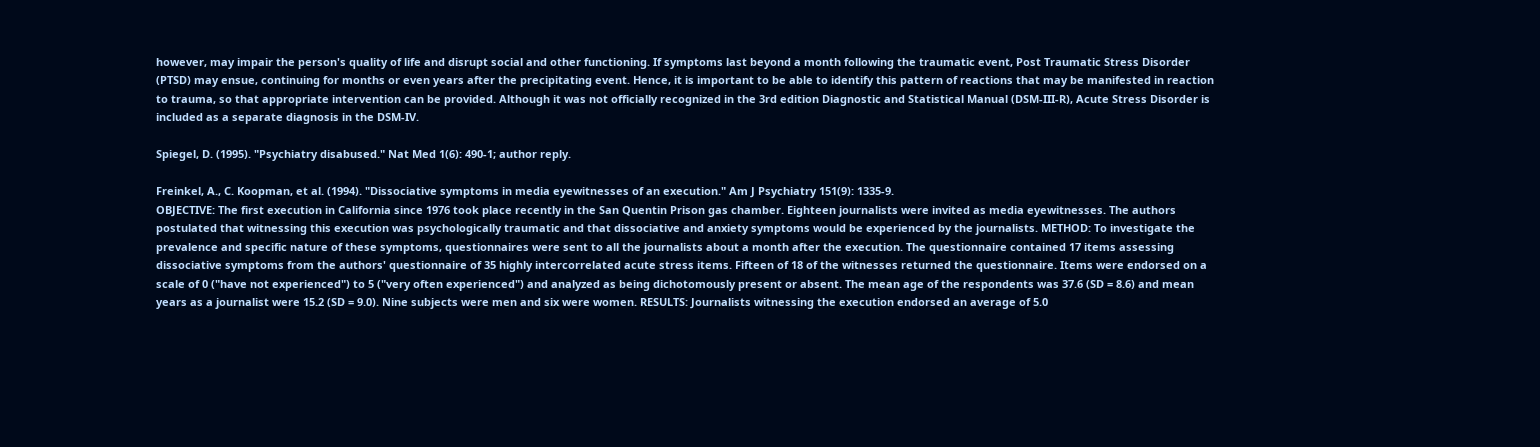however, may impair the person's quality of life and disrupt social and other functioning. If symptoms last beyond a month following the traumatic event, Post Traumatic Stress Disorder (PTSD) may ensue, continuing for months or even years after the precipitating event. Hence, it is important to be able to identify this pattern of reactions that may be manifested in reaction to trauma, so that appropriate intervention can be provided. Although it was not officially recognized in the 3rd edition Diagnostic and Statistical Manual (DSM-III-R), Acute Stress Disorder is included as a separate diagnosis in the DSM-IV.

Spiegel, D. (1995). "Psychiatry disabused." Nat Med 1(6): 490-1; author reply.

Freinkel, A., C. Koopman, et al. (1994). "Dissociative symptoms in media eyewitnesses of an execution." Am J Psychiatry 151(9): 1335-9.
OBJECTIVE: The first execution in California since 1976 took place recently in the San Quentin Prison gas chamber. Eighteen journalists were invited as media eyewitnesses. The authors postulated that witnessing this execution was psychologically traumatic and that dissociative and anxiety symptoms would be experienced by the journalists. METHOD: To investigate the prevalence and specific nature of these symptoms, questionnaires were sent to all the journalists about a month after the execution. The questionnaire contained 17 items assessing dissociative symptoms from the authors' questionnaire of 35 highly intercorrelated acute stress items. Fifteen of 18 of the witnesses returned the questionnaire. Items were endorsed on a scale of 0 ("have not experienced") to 5 ("very often experienced") and analyzed as being dichotomously present or absent. The mean age of the respondents was 37.6 (SD = 8.6) and mean years as a journalist were 15.2 (SD = 9.0). Nine subjects were men and six were women. RESULTS: Journalists witnessing the execution endorsed an average of 5.0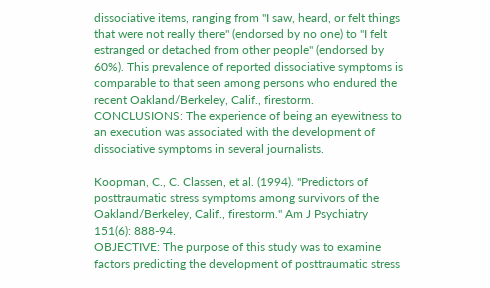dissociative items, ranging from "I saw, heard, or felt things that were not really there" (endorsed by no one) to "I felt estranged or detached from other people" (endorsed by 60%). This prevalence of reported dissociative symptoms is comparable to that seen among persons who endured the recent Oakland/Berkeley, Calif., firestorm. CONCLUSIONS: The experience of being an eyewitness to an execution was associated with the development of dissociative symptoms in several journalists.

Koopman, C., C. Classen, et al. (1994). "Predictors of posttraumatic stress symptoms among survivors of the Oakland/Berkeley, Calif., firestorm." Am J Psychiatry 151(6): 888-94.
OBJECTIVE: The purpose of this study was to examine factors predicting the development of posttraumatic stress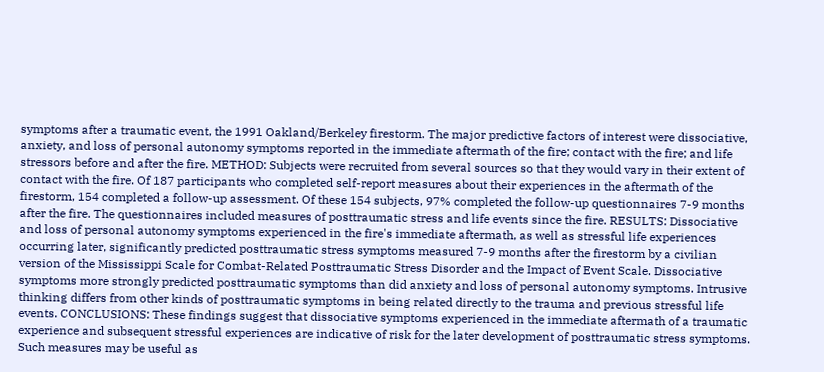symptoms after a traumatic event, the 1991 Oakland/Berkeley firestorm. The major predictive factors of interest were dissociative, anxiety, and loss of personal autonomy symptoms reported in the immediate aftermath of the fire; contact with the fire; and life stressors before and after the fire. METHOD: Subjects were recruited from several sources so that they would vary in their extent of contact with the fire. Of 187 participants who completed self-report measures about their experiences in the aftermath of the firestorm, 154 completed a follow-up assessment. Of these 154 subjects, 97% completed the follow-up questionnaires 7-9 months after the fire. The questionnaires included measures of posttraumatic stress and life events since the fire. RESULTS: Dissociative and loss of personal autonomy symptoms experienced in the fire's immediate aftermath, as well as stressful life experiences occurring later, significantly predicted posttraumatic stress symptoms measured 7-9 months after the firestorm by a civilian version of the Mississippi Scale for Combat-Related Posttraumatic Stress Disorder and the Impact of Event Scale. Dissociative symptoms more strongly predicted posttraumatic symptoms than did anxiety and loss of personal autonomy symptoms. Intrusive thinking differs from other kinds of posttraumatic symptoms in being related directly to the trauma and previous stressful life events. CONCLUSIONS: These findings suggest that dissociative symptoms experienced in the immediate aftermath of a traumatic experience and subsequent stressful experiences are indicative of risk for the later development of posttraumatic stress symptoms. Such measures may be useful as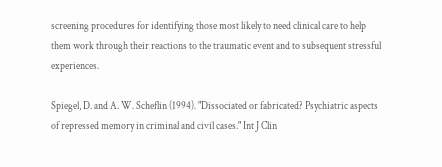screening procedures for identifying those most likely to need clinical care to help them work through their reactions to the traumatic event and to subsequent stressful experiences.

Spiegel, D. and A. W. Scheflin (1994). "Dissociated or fabricated? Psychiatric aspects of repressed memory in criminal and civil cases." Int J Clin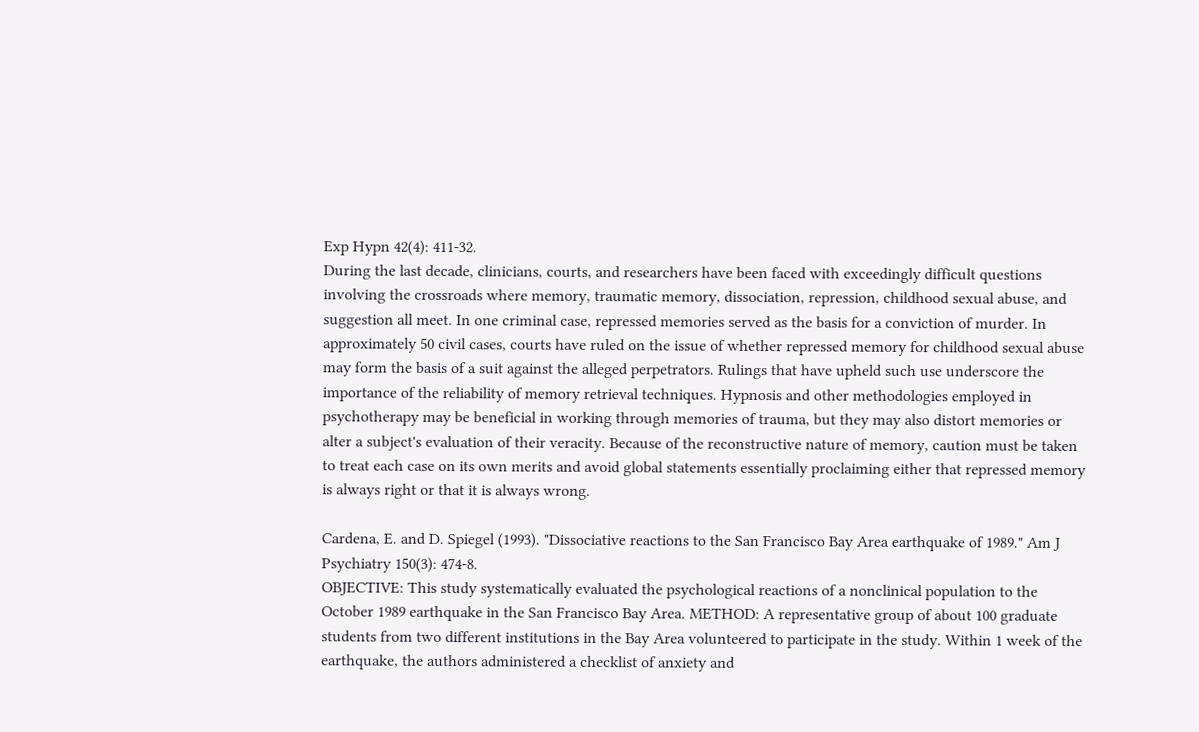Exp Hypn 42(4): 411-32.
During the last decade, clinicians, courts, and researchers have been faced with exceedingly difficult questions involving the crossroads where memory, traumatic memory, dissociation, repression, childhood sexual abuse, and suggestion all meet. In one criminal case, repressed memories served as the basis for a conviction of murder. In approximately 50 civil cases, courts have ruled on the issue of whether repressed memory for childhood sexual abuse may form the basis of a suit against the alleged perpetrators. Rulings that have upheld such use underscore the importance of the reliability of memory retrieval techniques. Hypnosis and other methodologies employed in psychotherapy may be beneficial in working through memories of trauma, but they may also distort memories or alter a subject's evaluation of their veracity. Because of the reconstructive nature of memory, caution must be taken to treat each case on its own merits and avoid global statements essentially proclaiming either that repressed memory is always right or that it is always wrong.

Cardena, E. and D. Spiegel (1993). "Dissociative reactions to the San Francisco Bay Area earthquake of 1989." Am J Psychiatry 150(3): 474-8.
OBJECTIVE: This study systematically evaluated the psychological reactions of a nonclinical population to the October 1989 earthquake in the San Francisco Bay Area. METHOD: A representative group of about 100 graduate students from two different institutions in the Bay Area volunteered to participate in the study. Within 1 week of the earthquake, the authors administered a checklist of anxiety and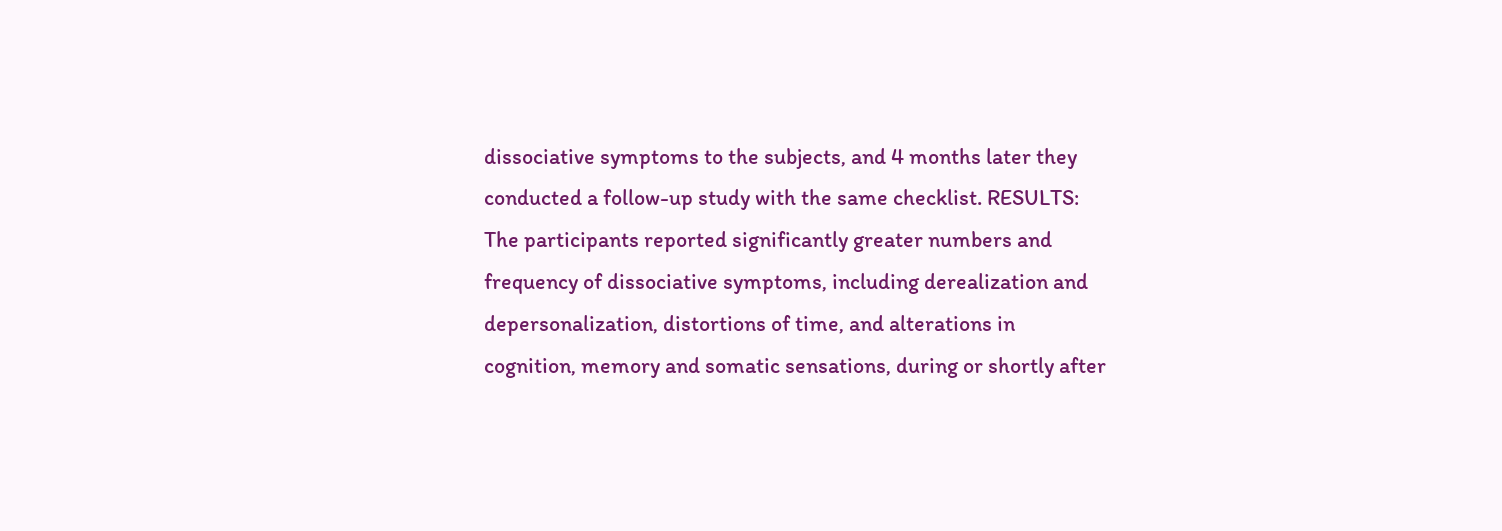dissociative symptoms to the subjects, and 4 months later they conducted a follow-up study with the same checklist. RESULTS: The participants reported significantly greater numbers and frequency of dissociative symptoms, including derealization and depersonalization, distortions of time, and alterations in cognition, memory and somatic sensations, during or shortly after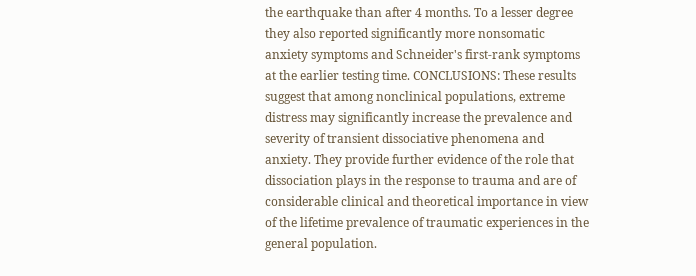the earthquake than after 4 months. To a lesser degree they also reported significantly more nonsomatic anxiety symptoms and Schneider's first-rank symptoms at the earlier testing time. CONCLUSIONS: These results suggest that among nonclinical populations, extreme distress may significantly increase the prevalence and severity of transient dissociative phenomena and anxiety. They provide further evidence of the role that dissociation plays in the response to trauma and are of considerable clinical and theoretical importance in view of the lifetime prevalence of traumatic experiences in the general population.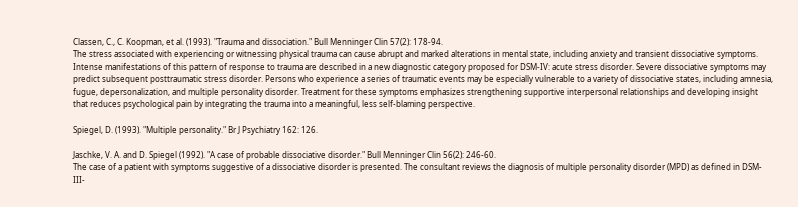Classen, C., C. Koopman, et al. (1993). "Trauma and dissociation." Bull Menninger Clin 57(2): 178-94.
The stress associated with experiencing or witnessing physical trauma can cause abrupt and marked alterations in mental state, including anxiety and transient dissociative symptoms. Intense manifestations of this pattern of response to trauma are described in a new diagnostic category proposed for DSM-IV: acute stress disorder. Severe dissociative symptoms may predict subsequent posttraumatic stress disorder. Persons who experience a series of traumatic events may be especially vulnerable to a variety of dissociative states, including amnesia, fugue, depersonalization, and multiple personality disorder. Treatment for these symptoms emphasizes strengthening supportive interpersonal relationships and developing insight that reduces psychological pain by integrating the trauma into a meaningful, less self-blaming perspective.

Spiegel, D. (1993). "Multiple personality." Br J Psychiatry 162: 126.

Jaschke, V. A. and D. Spiegel (1992). "A case of probable dissociative disorder." Bull Menninger Clin 56(2): 246-60.
The case of a patient with symptoms suggestive of a dissociative disorder is presented. The consultant reviews the diagnosis of multiple personality disorder (MPD) as defined in DSM-III-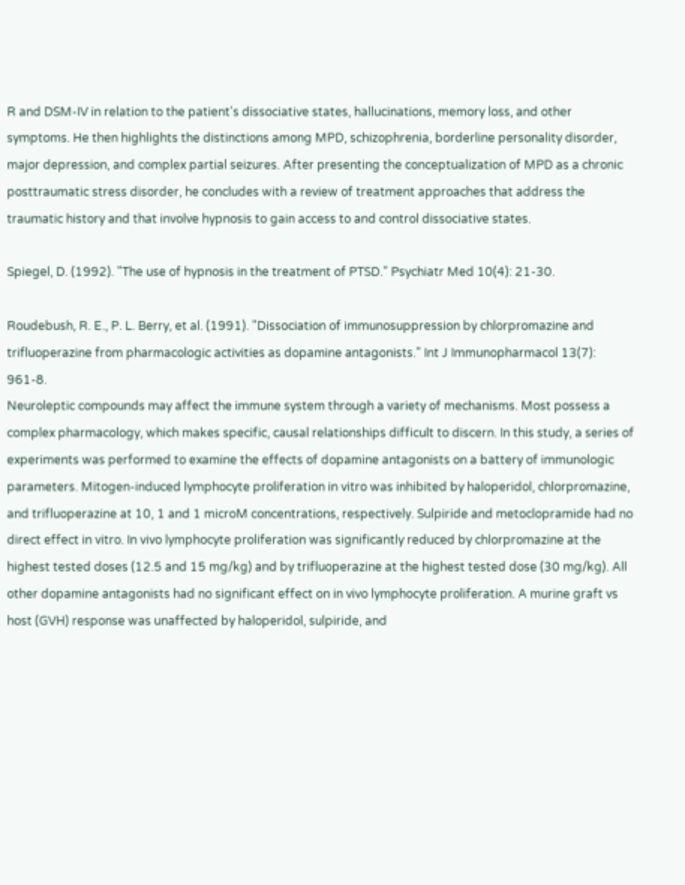R and DSM-IV in relation to the patient's dissociative states, hallucinations, memory loss, and other symptoms. He then highlights the distinctions among MPD, schizophrenia, borderline personality disorder, major depression, and complex partial seizures. After presenting the conceptualization of MPD as a chronic posttraumatic stress disorder, he concludes with a review of treatment approaches that address the traumatic history and that involve hypnosis to gain access to and control dissociative states.

Spiegel, D. (1992). "The use of hypnosis in the treatment of PTSD." Psychiatr Med 10(4): 21-30.

Roudebush, R. E., P. L. Berry, et al. (1991). "Dissociation of immunosuppression by chlorpromazine and trifluoperazine from pharmacologic activities as dopamine antagonists." Int J Immunopharmacol 13(7): 961-8.
Neuroleptic compounds may affect the immune system through a variety of mechanisms. Most possess a complex pharmacology, which makes specific, causal relationships difficult to discern. In this study, a series of experiments was performed to examine the effects of dopamine antagonists on a battery of immunologic parameters. Mitogen-induced lymphocyte proliferation in vitro was inhibited by haloperidol, chlorpromazine, and trifluoperazine at 10, 1 and 1 microM concentrations, respectively. Sulpiride and metoclopramide had no direct effect in vitro. In vivo lymphocyte proliferation was significantly reduced by chlorpromazine at the highest tested doses (12.5 and 15 mg/kg) and by trifluoperazine at the highest tested dose (30 mg/kg). All other dopamine antagonists had no significant effect on in vivo lymphocyte proliferation. A murine graft vs host (GVH) response was unaffected by haloperidol, sulpiride, and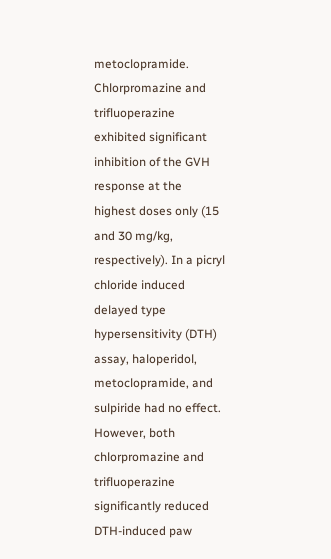metoclopramide. Chlorpromazine and trifluoperazine exhibited significant inhibition of the GVH response at the highest doses only (15 and 30 mg/kg, respectively). In a picryl chloride induced delayed type hypersensitivity (DTH) assay, haloperidol, metoclopramide, and sulpiride had no effect. However, both chlorpromazine and trifluoperazine significantly reduced DTH-induced paw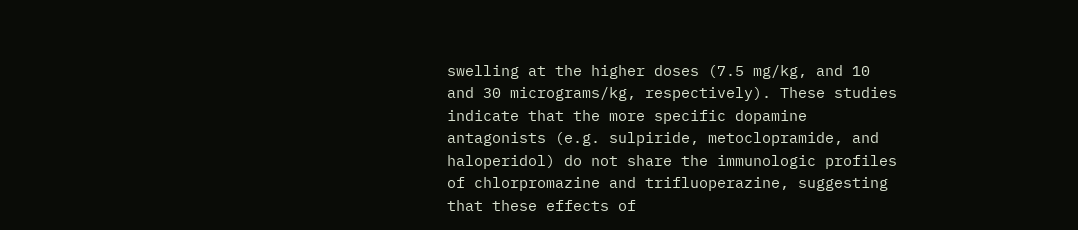swelling at the higher doses (7.5 mg/kg, and 10 and 30 micrograms/kg, respectively). These studies indicate that the more specific dopamine antagonists (e.g. sulpiride, metoclopramide, and haloperidol) do not share the immunologic profiles of chlorpromazine and trifluoperazine, suggesting that these effects of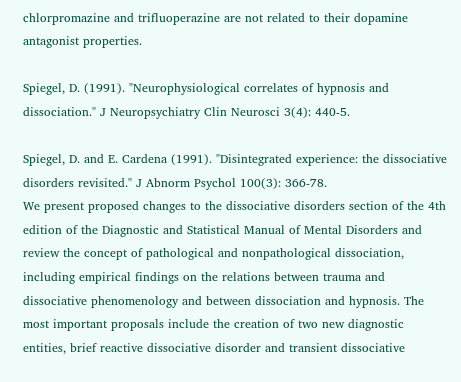chlorpromazine and trifluoperazine are not related to their dopamine antagonist properties.

Spiegel, D. (1991). "Neurophysiological correlates of hypnosis and dissociation." J Neuropsychiatry Clin Neurosci 3(4): 440-5.

Spiegel, D. and E. Cardena (1991). "Disintegrated experience: the dissociative disorders revisited." J Abnorm Psychol 100(3): 366-78.
We present proposed changes to the dissociative disorders section of the 4th edition of the Diagnostic and Statistical Manual of Mental Disorders and review the concept of pathological and nonpathological dissociation, including empirical findings on the relations between trauma and dissociative phenomenology and between dissociation and hypnosis. The most important proposals include the creation of two new diagnostic entities, brief reactive dissociative disorder and transient dissociative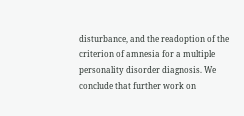disturbance, and the readoption of the criterion of amnesia for a multiple personality disorder diagnosis. We conclude that further work on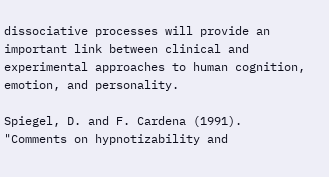dissociative processes will provide an important link between clinical and experimental approaches to human cognition, emotion, and personality.

Spiegel, D. and F. Cardena (1991). "Comments on hypnotizability and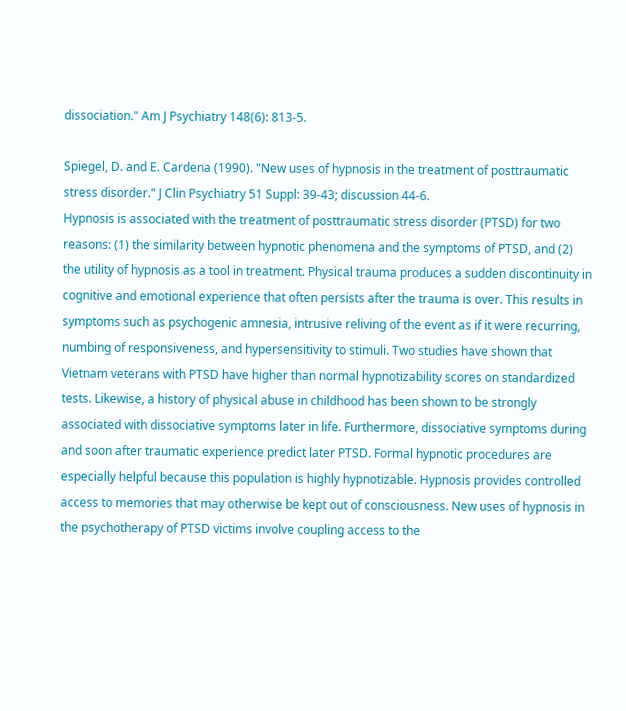dissociation." Am J Psychiatry 148(6): 813-5.

Spiegel, D. and E. Cardena (1990). "New uses of hypnosis in the treatment of posttraumatic stress disorder." J Clin Psychiatry 51 Suppl: 39-43; discussion 44-6.
Hypnosis is associated with the treatment of posttraumatic stress disorder (PTSD) for two reasons: (1) the similarity between hypnotic phenomena and the symptoms of PTSD, and (2) the utility of hypnosis as a tool in treatment. Physical trauma produces a sudden discontinuity in cognitive and emotional experience that often persists after the trauma is over. This results in symptoms such as psychogenic amnesia, intrusive reliving of the event as if it were recurring, numbing of responsiveness, and hypersensitivity to stimuli. Two studies have shown that Vietnam veterans with PTSD have higher than normal hypnotizability scores on standardized tests. Likewise, a history of physical abuse in childhood has been shown to be strongly associated with dissociative symptoms later in life. Furthermore, dissociative symptoms during and soon after traumatic experience predict later PTSD. Formal hypnotic procedures are especially helpful because this population is highly hypnotizable. Hypnosis provides controlled access to memories that may otherwise be kept out of consciousness. New uses of hypnosis in the psychotherapy of PTSD victims involve coupling access to the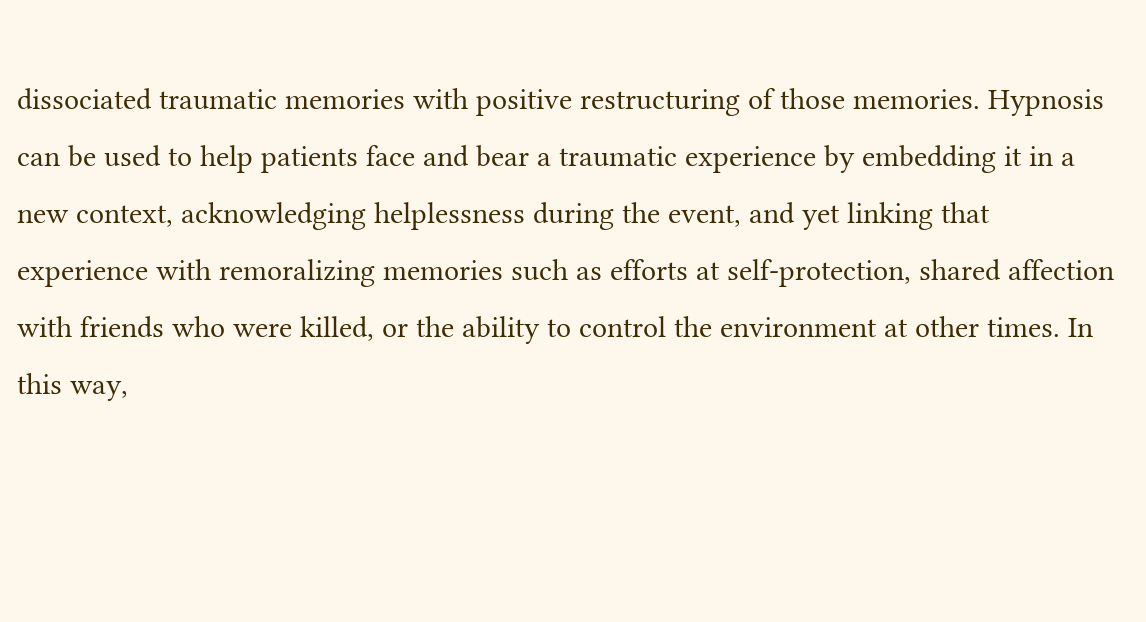dissociated traumatic memories with positive restructuring of those memories. Hypnosis can be used to help patients face and bear a traumatic experience by embedding it in a new context, acknowledging helplessness during the event, and yet linking that experience with remoralizing memories such as efforts at self-protection, shared affection with friends who were killed, or the ability to control the environment at other times. In this way,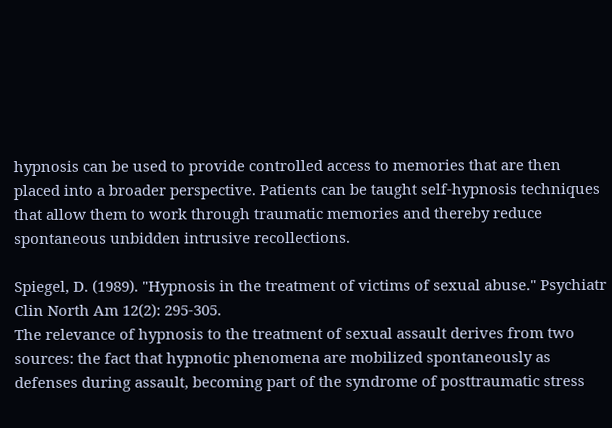hypnosis can be used to provide controlled access to memories that are then placed into a broader perspective. Patients can be taught self-hypnosis techniques that allow them to work through traumatic memories and thereby reduce spontaneous unbidden intrusive recollections.

Spiegel, D. (1989). "Hypnosis in the treatment of victims of sexual abuse." Psychiatr Clin North Am 12(2): 295-305.
The relevance of hypnosis to the treatment of sexual assault derives from two sources: the fact that hypnotic phenomena are mobilized spontaneously as defenses during assault, becoming part of the syndrome of posttraumatic stress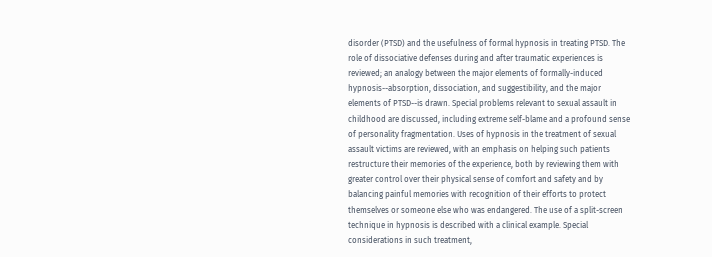disorder (PTSD) and the usefulness of formal hypnosis in treating PTSD. The role of dissociative defenses during and after traumatic experiences is reviewed; an analogy between the major elements of formally-induced hypnosis--absorption, dissociation, and suggestibility, and the major elements of PTSD--is drawn. Special problems relevant to sexual assault in childhood are discussed, including extreme self-blame and a profound sense of personality fragmentation. Uses of hypnosis in the treatment of sexual assault victims are reviewed, with an emphasis on helping such patients restructure their memories of the experience, both by reviewing them with greater control over their physical sense of comfort and safety and by balancing painful memories with recognition of their efforts to protect themselves or someone else who was endangered. The use of a split-screen technique in hypnosis is described with a clinical example. Special considerations in such treatment,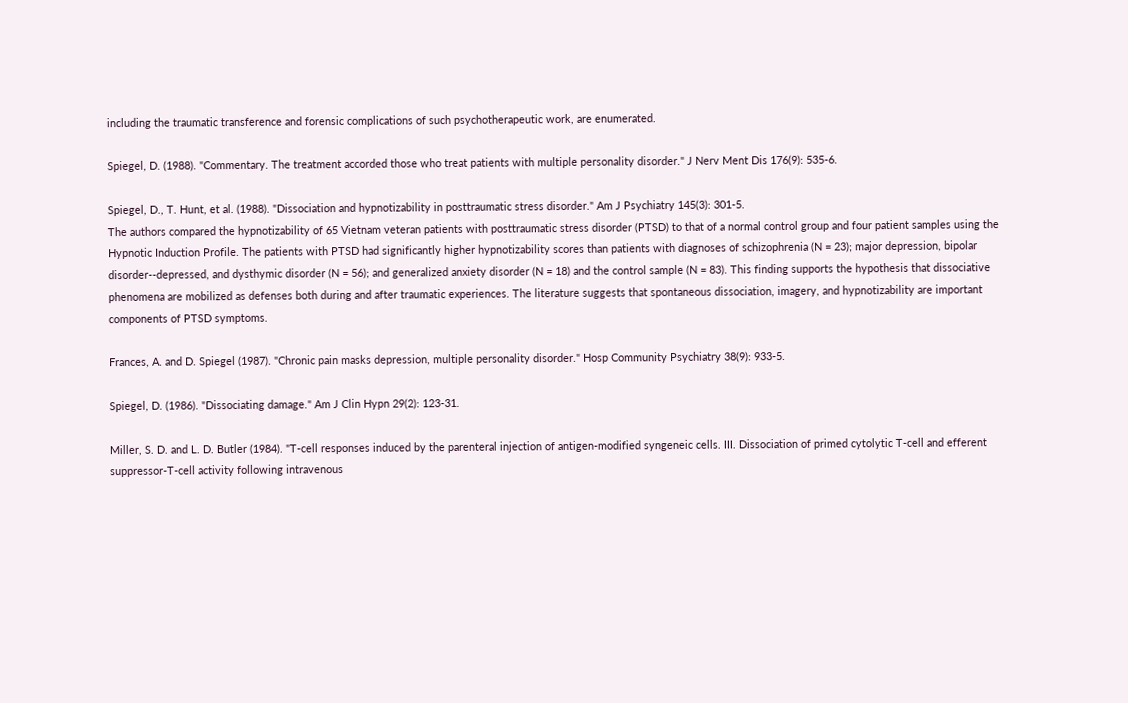including the traumatic transference and forensic complications of such psychotherapeutic work, are enumerated.

Spiegel, D. (1988). "Commentary. The treatment accorded those who treat patients with multiple personality disorder." J Nerv Ment Dis 176(9): 535-6.

Spiegel, D., T. Hunt, et al. (1988). "Dissociation and hypnotizability in posttraumatic stress disorder." Am J Psychiatry 145(3): 301-5.
The authors compared the hypnotizability of 65 Vietnam veteran patients with posttraumatic stress disorder (PTSD) to that of a normal control group and four patient samples using the Hypnotic Induction Profile. The patients with PTSD had significantly higher hypnotizability scores than patients with diagnoses of schizophrenia (N = 23); major depression, bipolar disorder--depressed, and dysthymic disorder (N = 56); and generalized anxiety disorder (N = 18) and the control sample (N = 83). This finding supports the hypothesis that dissociative phenomena are mobilized as defenses both during and after traumatic experiences. The literature suggests that spontaneous dissociation, imagery, and hypnotizability are important components of PTSD symptoms.

Frances, A. and D. Spiegel (1987). "Chronic pain masks depression, multiple personality disorder." Hosp Community Psychiatry 38(9): 933-5.

Spiegel, D. (1986). "Dissociating damage." Am J Clin Hypn 29(2): 123-31.

Miller, S. D. and L. D. Butler (1984). "T-cell responses induced by the parenteral injection of antigen-modified syngeneic cells. III. Dissociation of primed cytolytic T-cell and efferent suppressor-T-cell activity following intravenous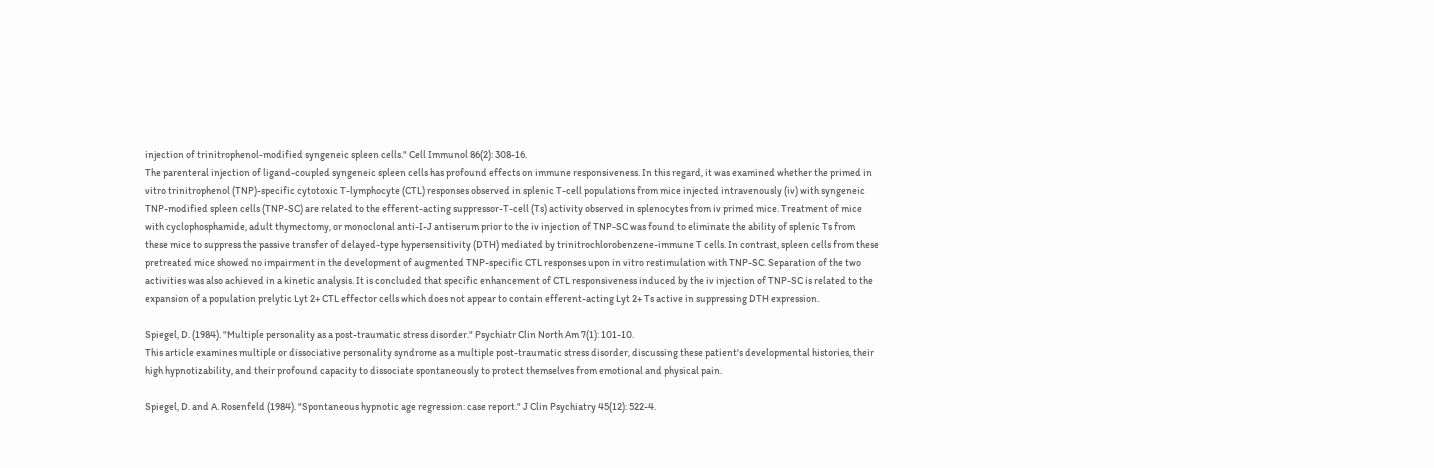injection of trinitrophenol-modified syngeneic spleen cells." Cell Immunol 86(2): 308-16.
The parenteral injection of ligand-coupled syngeneic spleen cells has profound effects on immune responsiveness. In this regard, it was examined whether the primed in vitro trinitrophenol (TNP)-specific cytotoxic T-lymphocyte (CTL) responses observed in splenic T-cell populations from mice injected intravenously (iv) with syngeneic TNP-modified spleen cells (TNP-SC) are related to the efferent-acting suppressor-T-cell (Ts) activity observed in splenocytes from iv primed mice. Treatment of mice with cyclophosphamide, adult thymectomy, or monoclonal anti-I-J antiserum prior to the iv injection of TNP-SC was found to eliminate the ability of splenic Ts from these mice to suppress the passive transfer of delayed-type hypersensitivity (DTH) mediated by trinitrochlorobenzene-immune T cells. In contrast, spleen cells from these pretreated mice showed no impairment in the development of augmented TNP-specific CTL responses upon in vitro restimulation with TNP-SC. Separation of the two activities was also achieved in a kinetic analysis. It is concluded that specific enhancement of CTL responsiveness induced by the iv injection of TNP-SC is related to the expansion of a population prelytic Lyt 2+ CTL effector cells which does not appear to contain efferent-acting Lyt 2+ Ts active in suppressing DTH expression.

Spiegel, D. (1984). "Multiple personality as a post-traumatic stress disorder." Psychiatr Clin North Am 7(1): 101-10.
This article examines multiple or dissociative personality syndrome as a multiple post-traumatic stress disorder, discussing these patient's developmental histories, their high hypnotizability, and their profound capacity to dissociate spontaneously to protect themselves from emotional and physical pain.

Spiegel, D. and A. Rosenfeld (1984). "Spontaneous hypnotic age regression: case report." J Clin Psychiatry 45(12): 522-4.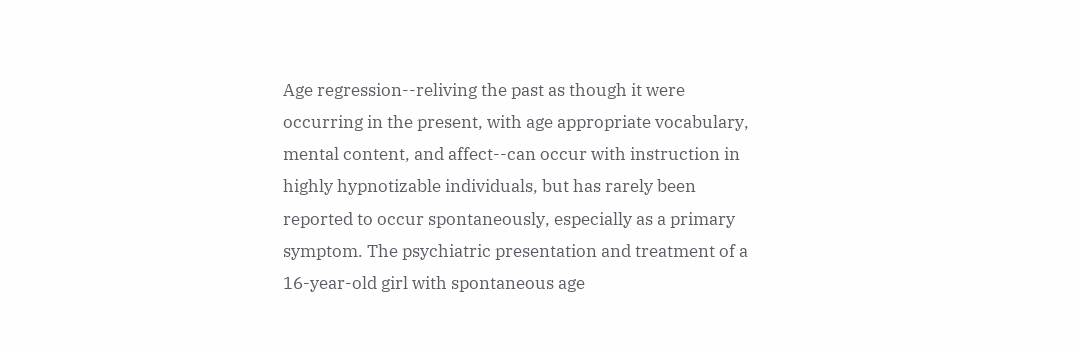Age regression--reliving the past as though it were occurring in the present, with age appropriate vocabulary, mental content, and affect--can occur with instruction in highly hypnotizable individuals, but has rarely been reported to occur spontaneously, especially as a primary symptom. The psychiatric presentation and treatment of a 16-year-old girl with spontaneous age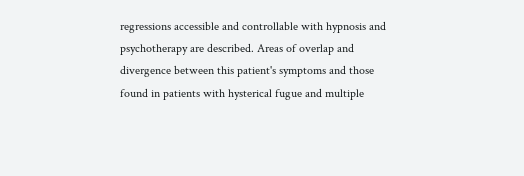regressions accessible and controllable with hypnosis and psychotherapy are described. Areas of overlap and divergence between this patient's symptoms and those found in patients with hysterical fugue and multiple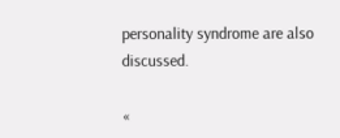personality syndrome are also discussed.

«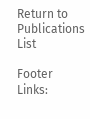Return to Publications List

Footer Links: